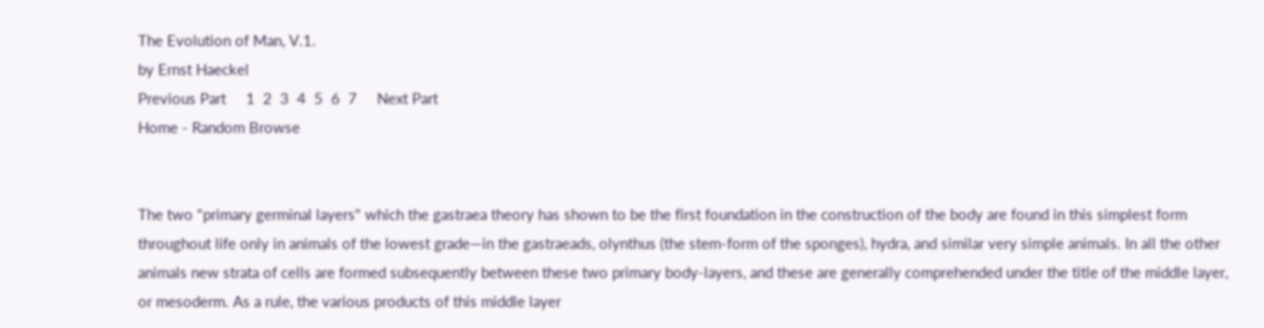The Evolution of Man, V.1.
by Ernst Haeckel
Previous Part     1  2  3  4  5  6  7     Next Part
Home - Random Browse


The two "primary germinal layers" which the gastraea theory has shown to be the first foundation in the construction of the body are found in this simplest form throughout life only in animals of the lowest grade—in the gastraeads, olynthus (the stem-form of the sponges), hydra, and similar very simple animals. In all the other animals new strata of cells are formed subsequently between these two primary body-layers, and these are generally comprehended under the title of the middle layer, or mesoderm. As a rule, the various products of this middle layer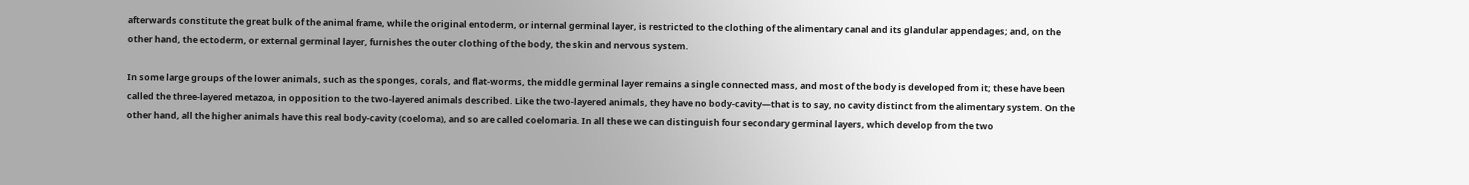afterwards constitute the great bulk of the animal frame, while the original entoderm, or internal germinal layer, is restricted to the clothing of the alimentary canal and its glandular appendages; and, on the other hand, the ectoderm, or external germinal layer, furnishes the outer clothing of the body, the skin and nervous system.

In some large groups of the lower animals, such as the sponges, corals, and flat-worms, the middle germinal layer remains a single connected mass, and most of the body is developed from it; these have been called the three-layered metazoa, in opposition to the two-layered animals described. Like the two-layered animals, they have no body-cavity—that is to say, no cavity distinct from the alimentary system. On the other hand, all the higher animals have this real body-cavity (coeloma), and so are called coelomaria. In all these we can distinguish four secondary germinal layers, which develop from the two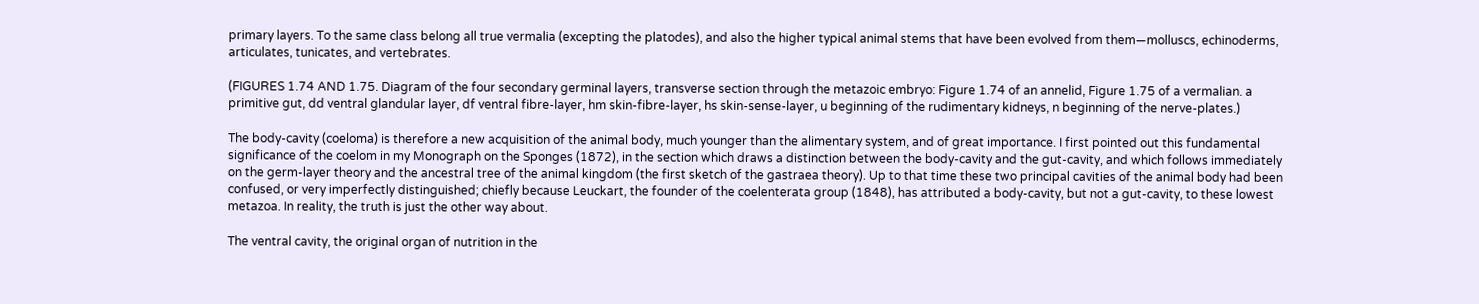primary layers. To the same class belong all true vermalia (excepting the platodes), and also the higher typical animal stems that have been evolved from them—molluscs, echinoderms, articulates, tunicates, and vertebrates.

(FIGURES 1.74 AND 1.75. Diagram of the four secondary germinal layers, transverse section through the metazoic embryo: Figure 1.74 of an annelid, Figure 1.75 of a vermalian. a primitive gut, dd ventral glandular layer, df ventral fibre-layer, hm skin-fibre-layer, hs skin-sense-layer, u beginning of the rudimentary kidneys, n beginning of the nerve-plates.)

The body-cavity (coeloma) is therefore a new acquisition of the animal body, much younger than the alimentary system, and of great importance. I first pointed out this fundamental significance of the coelom in my Monograph on the Sponges (1872), in the section which draws a distinction between the body-cavity and the gut-cavity, and which follows immediately on the germ-layer theory and the ancestral tree of the animal kingdom (the first sketch of the gastraea theory). Up to that time these two principal cavities of the animal body had been confused, or very imperfectly distinguished; chiefly because Leuckart, the founder of the coelenterata group (1848), has attributed a body-cavity, but not a gut-cavity, to these lowest metazoa. In reality, the truth is just the other way about.

The ventral cavity, the original organ of nutrition in the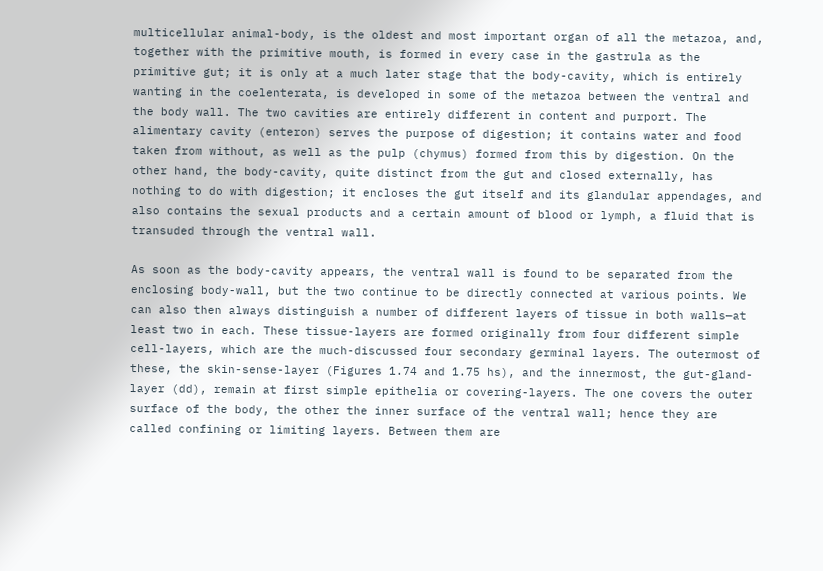multicellular animal-body, is the oldest and most important organ of all the metazoa, and, together with the primitive mouth, is formed in every case in the gastrula as the primitive gut; it is only at a much later stage that the body-cavity, which is entirely wanting in the coelenterata, is developed in some of the metazoa between the ventral and the body wall. The two cavities are entirely different in content and purport. The alimentary cavity (enteron) serves the purpose of digestion; it contains water and food taken from without, as well as the pulp (chymus) formed from this by digestion. On the other hand, the body-cavity, quite distinct from the gut and closed externally, has nothing to do with digestion; it encloses the gut itself and its glandular appendages, and also contains the sexual products and a certain amount of blood or lymph, a fluid that is transuded through the ventral wall.

As soon as the body-cavity appears, the ventral wall is found to be separated from the enclosing body-wall, but the two continue to be directly connected at various points. We can also then always distinguish a number of different layers of tissue in both walls—at least two in each. These tissue-layers are formed originally from four different simple cell-layers, which are the much-discussed four secondary germinal layers. The outermost of these, the skin-sense-layer (Figures 1.74 and 1.75 hs), and the innermost, the gut-gland-layer (dd), remain at first simple epithelia or covering-layers. The one covers the outer surface of the body, the other the inner surface of the ventral wall; hence they are called confining or limiting layers. Between them are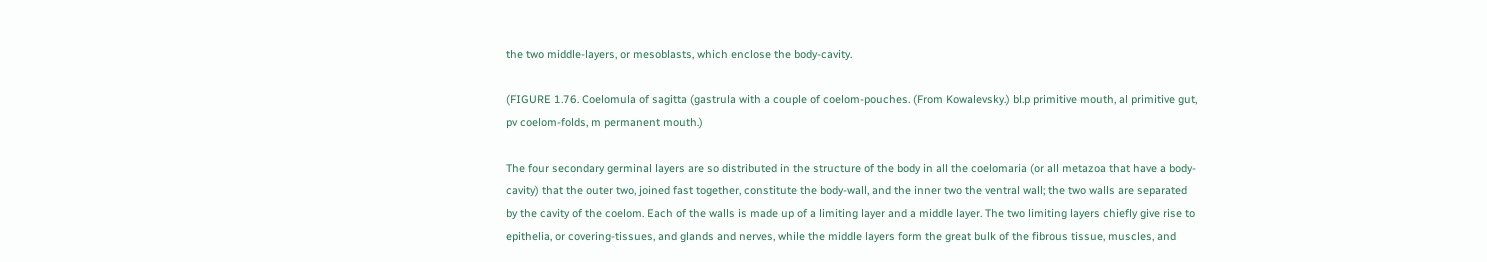the two middle-layers, or mesoblasts, which enclose the body-cavity.

(FIGURE 1.76. Coelomula of sagitta (gastrula with a couple of coelom-pouches. (From Kowalevsky.) bl.p primitive mouth, al primitive gut, pv coelom-folds, m permanent mouth.)

The four secondary germinal layers are so distributed in the structure of the body in all the coelomaria (or all metazoa that have a body-cavity) that the outer two, joined fast together, constitute the body-wall, and the inner two the ventral wall; the two walls are separated by the cavity of the coelom. Each of the walls is made up of a limiting layer and a middle layer. The two limiting layers chiefly give rise to epithelia, or covering-tissues, and glands and nerves, while the middle layers form the great bulk of the fibrous tissue, muscles, and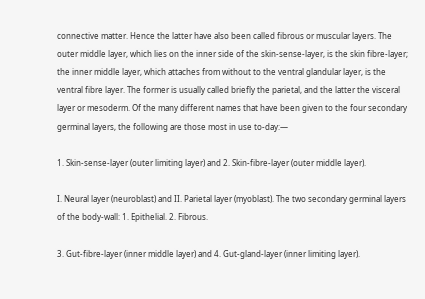connective matter. Hence the latter have also been called fibrous or muscular layers. The outer middle layer, which lies on the inner side of the skin-sense-layer, is the skin fibre-layer; the inner middle layer, which attaches from without to the ventral glandular layer, is the ventral fibre layer. The former is usually called briefly the parietal, and the latter the visceral layer or mesoderm. Of the many different names that have been given to the four secondary germinal layers, the following are those most in use to-day:—

1. Skin-sense-layer (outer limiting layer) and 2. Skin-fibre-layer (outer middle layer).

I. Neural layer (neuroblast) and II. Parietal layer (myoblast). The two secondary germinal layers of the body-wall: 1. Epithelial. 2. Fibrous.

3. Gut-fibre-layer (inner middle layer) and 4. Gut-gland-layer (inner limiting layer).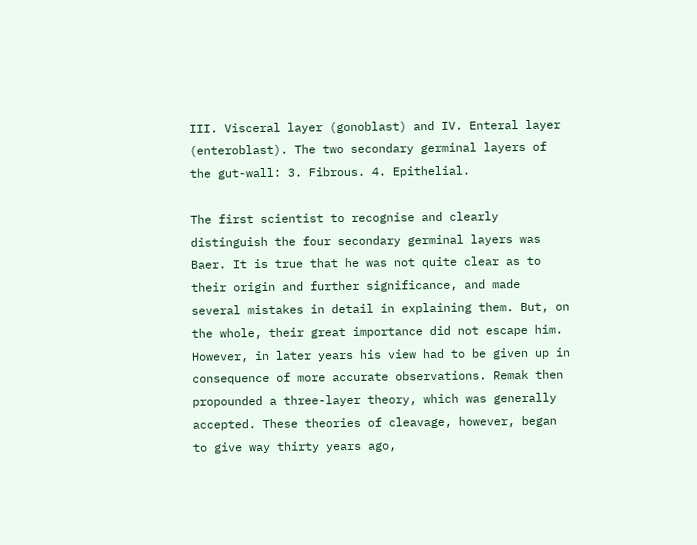III. Visceral layer (gonoblast) and IV. Enteral layer (enteroblast). The two secondary germinal layers of the gut-wall: 3. Fibrous. 4. Epithelial.

The first scientist to recognise and clearly distinguish the four secondary germinal layers was Baer. It is true that he was not quite clear as to their origin and further significance, and made several mistakes in detail in explaining them. But, on the whole, their great importance did not escape him. However, in later years his view had to be given up in consequence of more accurate observations. Remak then propounded a three-layer theory, which was generally accepted. These theories of cleavage, however, began to give way thirty years ago,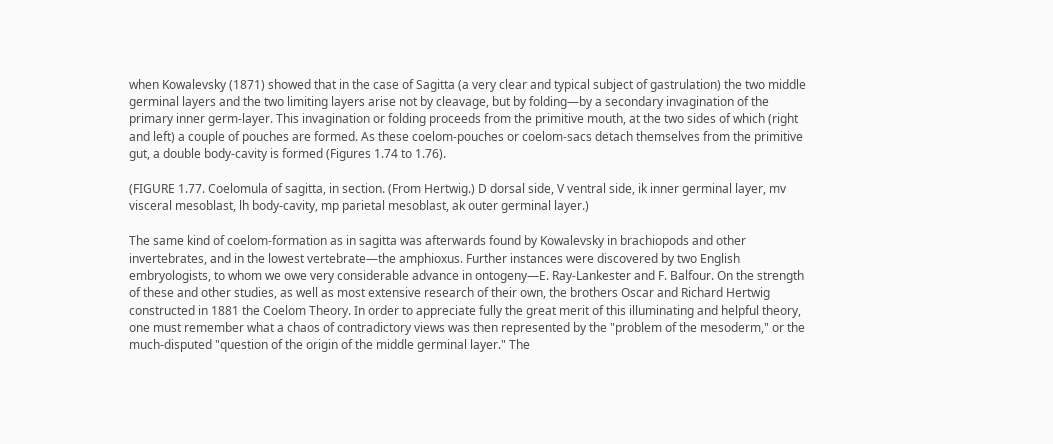when Kowalevsky (1871) showed that in the case of Sagitta (a very clear and typical subject of gastrulation) the two middle germinal layers and the two limiting layers arise not by cleavage, but by folding—by a secondary invagination of the primary inner germ-layer. This invagination or folding proceeds from the primitive mouth, at the two sides of which (right and left) a couple of pouches are formed. As these coelom-pouches or coelom-sacs detach themselves from the primitive gut, a double body-cavity is formed (Figures 1.74 to 1.76).

(FIGURE 1.77. Coelomula of sagitta, in section. (From Hertwig.) D dorsal side, V ventral side, ik inner germinal layer, mv visceral mesoblast, lh body-cavity, mp parietal mesoblast, ak outer germinal layer.)

The same kind of coelom-formation as in sagitta was afterwards found by Kowalevsky in brachiopods and other invertebrates, and in the lowest vertebrate—the amphioxus. Further instances were discovered by two English embryologists, to whom we owe very considerable advance in ontogeny—E. Ray-Lankester and F. Balfour. On the strength of these and other studies, as well as most extensive research of their own, the brothers Oscar and Richard Hertwig constructed in 1881 the Coelom Theory. In order to appreciate fully the great merit of this illuminating and helpful theory, one must remember what a chaos of contradictory views was then represented by the "problem of the mesoderm," or the much-disputed "question of the origin of the middle germinal layer." The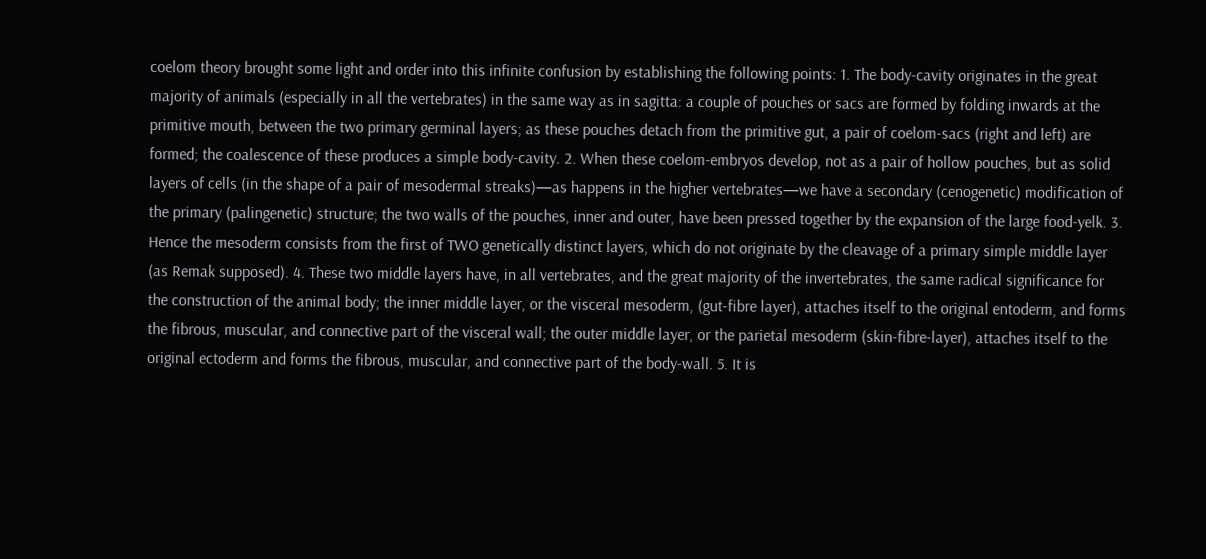coelom theory brought some light and order into this infinite confusion by establishing the following points: 1. The body-cavity originates in the great majority of animals (especially in all the vertebrates) in the same way as in sagitta: a couple of pouches or sacs are formed by folding inwards at the primitive mouth, between the two primary germinal layers; as these pouches detach from the primitive gut, a pair of coelom-sacs (right and left) are formed; the coalescence of these produces a simple body-cavity. 2. When these coelom-embryos develop, not as a pair of hollow pouches, but as solid layers of cells (in the shape of a pair of mesodermal streaks)—as happens in the higher vertebrates—we have a secondary (cenogenetic) modification of the primary (palingenetic) structure; the two walls of the pouches, inner and outer, have been pressed together by the expansion of the large food-yelk. 3. Hence the mesoderm consists from the first of TWO genetically distinct layers, which do not originate by the cleavage of a primary simple middle layer (as Remak supposed). 4. These two middle layers have, in all vertebrates, and the great majority of the invertebrates, the same radical significance for the construction of the animal body; the inner middle layer, or the visceral mesoderm, (gut-fibre layer), attaches itself to the original entoderm, and forms the fibrous, muscular, and connective part of the visceral wall; the outer middle layer, or the parietal mesoderm (skin-fibre-layer), attaches itself to the original ectoderm and forms the fibrous, muscular, and connective part of the body-wall. 5. It is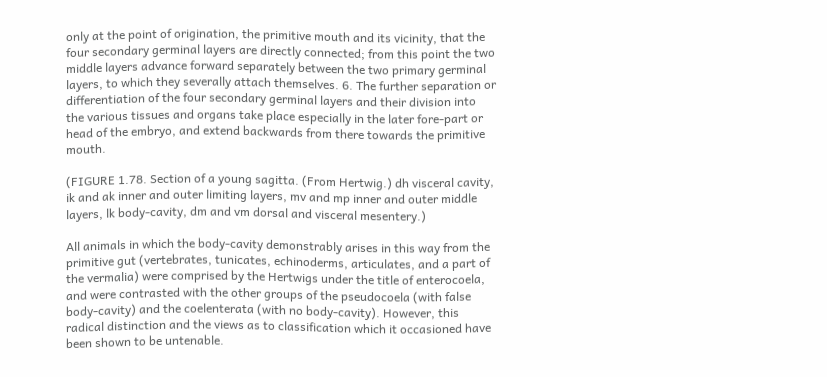only at the point of origination, the primitive mouth and its vicinity, that the four secondary germinal layers are directly connected; from this point the two middle layers advance forward separately between the two primary germinal layers, to which they severally attach themselves. 6. The further separation or differentiation of the four secondary germinal layers and their division into the various tissues and organs take place especially in the later fore-part or head of the embryo, and extend backwards from there towards the primitive mouth.

(FIGURE 1.78. Section of a young sagitta. (From Hertwig.) dh visceral cavity, ik and ak inner and outer limiting layers, mv and mp inner and outer middle layers, lk body-cavity, dm and vm dorsal and visceral mesentery.)

All animals in which the body-cavity demonstrably arises in this way from the primitive gut (vertebrates, tunicates, echinoderms, articulates, and a part of the vermalia) were comprised by the Hertwigs under the title of enterocoela, and were contrasted with the other groups of the pseudocoela (with false body-cavity) and the coelenterata (with no body-cavity). However, this radical distinction and the views as to classification which it occasioned have been shown to be untenable.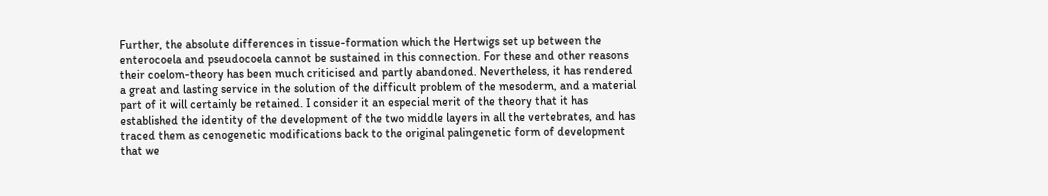Further, the absolute differences in tissue-formation which the Hertwigs set up between the enterocoela and pseudocoela cannot be sustained in this connection. For these and other reasons their coelom-theory has been much criticised and partly abandoned. Nevertheless, it has rendered a great and lasting service in the solution of the difficult problem of the mesoderm, and a material part of it will certainly be retained. I consider it an especial merit of the theory that it has established the identity of the development of the two middle layers in all the vertebrates, and has traced them as cenogenetic modifications back to the original palingenetic form of development that we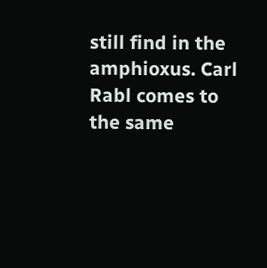still find in the amphioxus. Carl Rabl comes to the same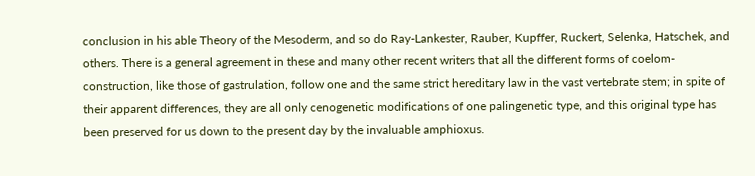conclusion in his able Theory of the Mesoderm, and so do Ray-Lankester, Rauber, Kupffer, Ruckert, Selenka, Hatschek, and others. There is a general agreement in these and many other recent writers that all the different forms of coelom-construction, like those of gastrulation, follow one and the same strict hereditary law in the vast vertebrate stem; in spite of their apparent differences, they are all only cenogenetic modifications of one palingenetic type, and this original type has been preserved for us down to the present day by the invaluable amphioxus.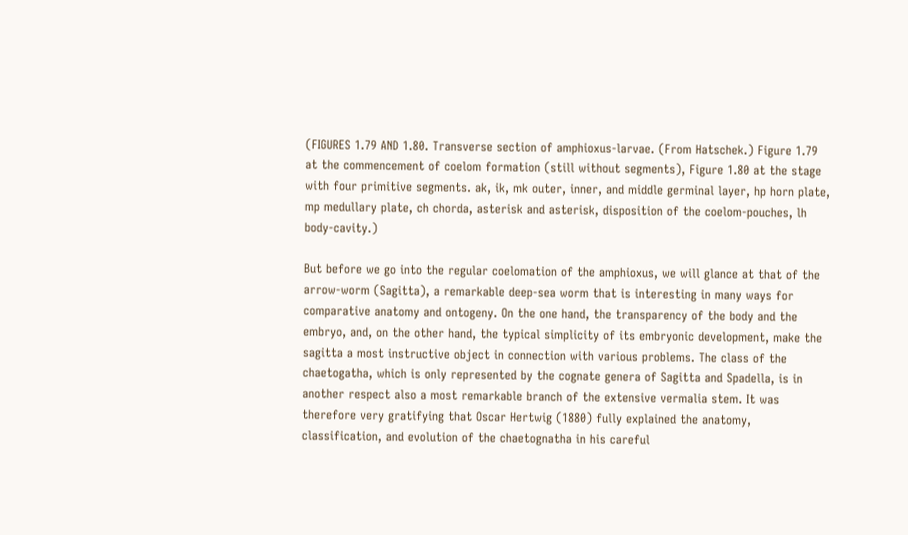(FIGURES 1.79 AND 1.80. Transverse section of amphioxus-larvae. (From Hatschek.) Figure 1.79 at the commencement of coelom formation (still without segments), Figure 1.80 at the stage with four primitive segments. ak, ik, mk outer, inner, and middle germinal layer, hp horn plate, mp medullary plate, ch chorda, asterisk and asterisk, disposition of the coelom-pouches, lh body-cavity.)

But before we go into the regular coelomation of the amphioxus, we will glance at that of the arrow-worm (Sagitta), a remarkable deep-sea worm that is interesting in many ways for comparative anatomy and ontogeny. On the one hand, the transparency of the body and the embryo, and, on the other hand, the typical simplicity of its embryonic development, make the sagitta a most instructive object in connection with various problems. The class of the chaetogatha, which is only represented by the cognate genera of Sagitta and Spadella, is in another respect also a most remarkable branch of the extensive vermalia stem. It was therefore very gratifying that Oscar Hertwig (1880) fully explained the anatomy, classification, and evolution of the chaetognatha in his careful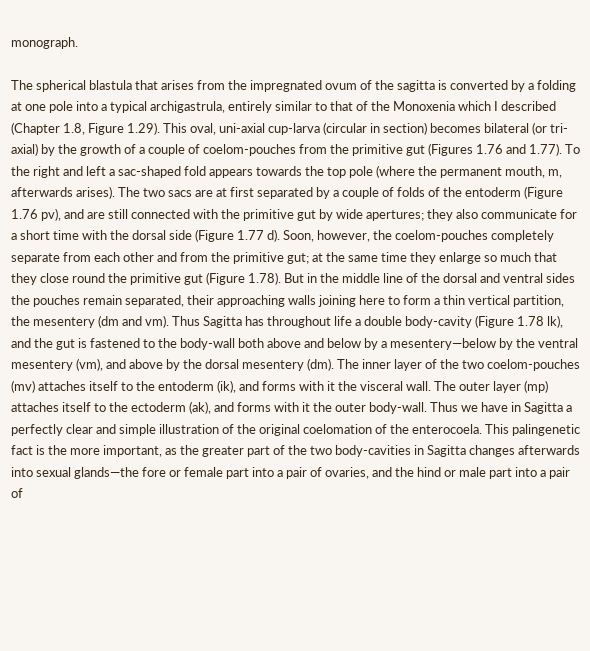monograph.

The spherical blastula that arises from the impregnated ovum of the sagitta is converted by a folding at one pole into a typical archigastrula, entirely similar to that of the Monoxenia which I described (Chapter 1.8, Figure 1.29). This oval, uni-axial cup-larva (circular in section) becomes bilateral (or tri-axial) by the growth of a couple of coelom-pouches from the primitive gut (Figures 1.76 and 1.77). To the right and left a sac-shaped fold appears towards the top pole (where the permanent mouth, m, afterwards arises). The two sacs are at first separated by a couple of folds of the entoderm (Figure 1.76 pv), and are still connected with the primitive gut by wide apertures; they also communicate for a short time with the dorsal side (Figure 1.77 d). Soon, however, the coelom-pouches completely separate from each other and from the primitive gut; at the same time they enlarge so much that they close round the primitive gut (Figure 1.78). But in the middle line of the dorsal and ventral sides the pouches remain separated, their approaching walls joining here to form a thin vertical partition, the mesentery (dm and vm). Thus Sagitta has throughout life a double body-cavity (Figure 1.78 lk), and the gut is fastened to the body-wall both above and below by a mesentery—below by the ventral mesentery (vm), and above by the dorsal mesentery (dm). The inner layer of the two coelom-pouches (mv) attaches itself to the entoderm (ik), and forms with it the visceral wall. The outer layer (mp) attaches itself to the ectoderm (ak), and forms with it the outer body-wall. Thus we have in Sagitta a perfectly clear and simple illustration of the original coelomation of the enterocoela. This palingenetic fact is the more important, as the greater part of the two body-cavities in Sagitta changes afterwards into sexual glands—the fore or female part into a pair of ovaries, and the hind or male part into a pair of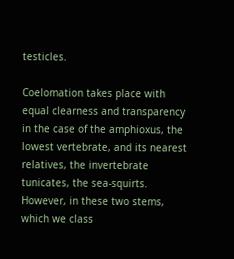testicles.

Coelomation takes place with equal clearness and transparency in the case of the amphioxus, the lowest vertebrate, and its nearest relatives, the invertebrate tunicates, the sea-squirts. However, in these two stems, which we class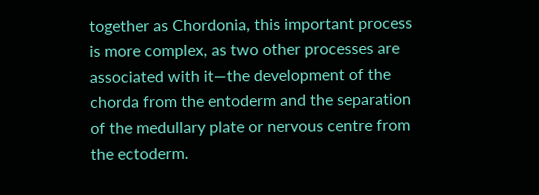together as Chordonia, this important process is more complex, as two other processes are associated with it—the development of the chorda from the entoderm and the separation of the medullary plate or nervous centre from the ectoderm.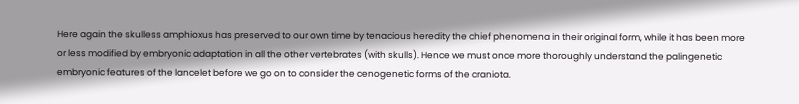Here again the skulless amphioxus has preserved to our own time by tenacious heredity the chief phenomena in their original form, while it has been more or less modified by embryonic adaptation in all the other vertebrates (with skulls). Hence we must once more thoroughly understand the palingenetic embryonic features of the lancelet before we go on to consider the cenogenetic forms of the craniota.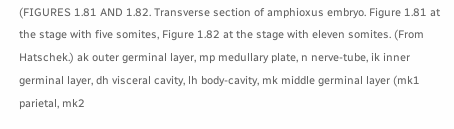(FIGURES 1.81 AND 1.82. Transverse section of amphioxus embryo. Figure 1.81 at the stage with five somites, Figure 1.82 at the stage with eleven somites. (From Hatschek.) ak outer germinal layer, mp medullary plate, n nerve-tube, ik inner germinal layer, dh visceral cavity, lh body-cavity, mk middle germinal layer (mk1 parietal, mk2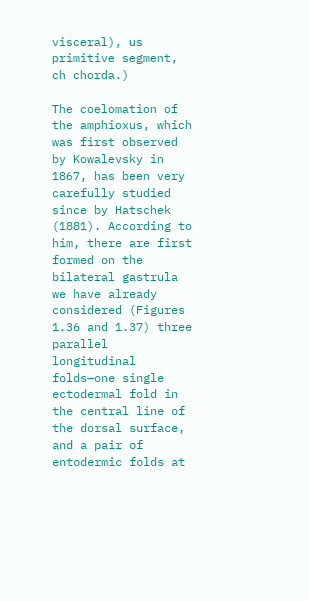visceral), us primitive segment, ch chorda.)

The coelomation of the amphioxus, which was first observed by Kowalevsky in 1867, has been very carefully studied since by Hatschek (1881). According to him, there are first formed on the bilateral gastrula we have already considered (Figures 1.36 and 1.37) three parallel longitudinal folds—one single ectodermal fold in the central line of the dorsal surface, and a pair of entodermic folds at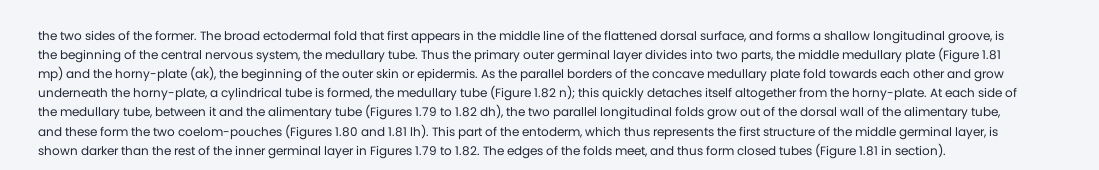the two sides of the former. The broad ectodermal fold that first appears in the middle line of the flattened dorsal surface, and forms a shallow longitudinal groove, is the beginning of the central nervous system, the medullary tube. Thus the primary outer germinal layer divides into two parts, the middle medullary plate (Figure 1.81 mp) and the horny-plate (ak), the beginning of the outer skin or epidermis. As the parallel borders of the concave medullary plate fold towards each other and grow underneath the horny-plate, a cylindrical tube is formed, the medullary tube (Figure 1.82 n); this quickly detaches itself altogether from the horny-plate. At each side of the medullary tube, between it and the alimentary tube (Figures 1.79 to 1.82 dh), the two parallel longitudinal folds grow out of the dorsal wall of the alimentary tube, and these form the two coelom-pouches (Figures 1.80 and 1.81 lh). This part of the entoderm, which thus represents the first structure of the middle germinal layer, is shown darker than the rest of the inner germinal layer in Figures 1.79 to 1.82. The edges of the folds meet, and thus form closed tubes (Figure 1.81 in section).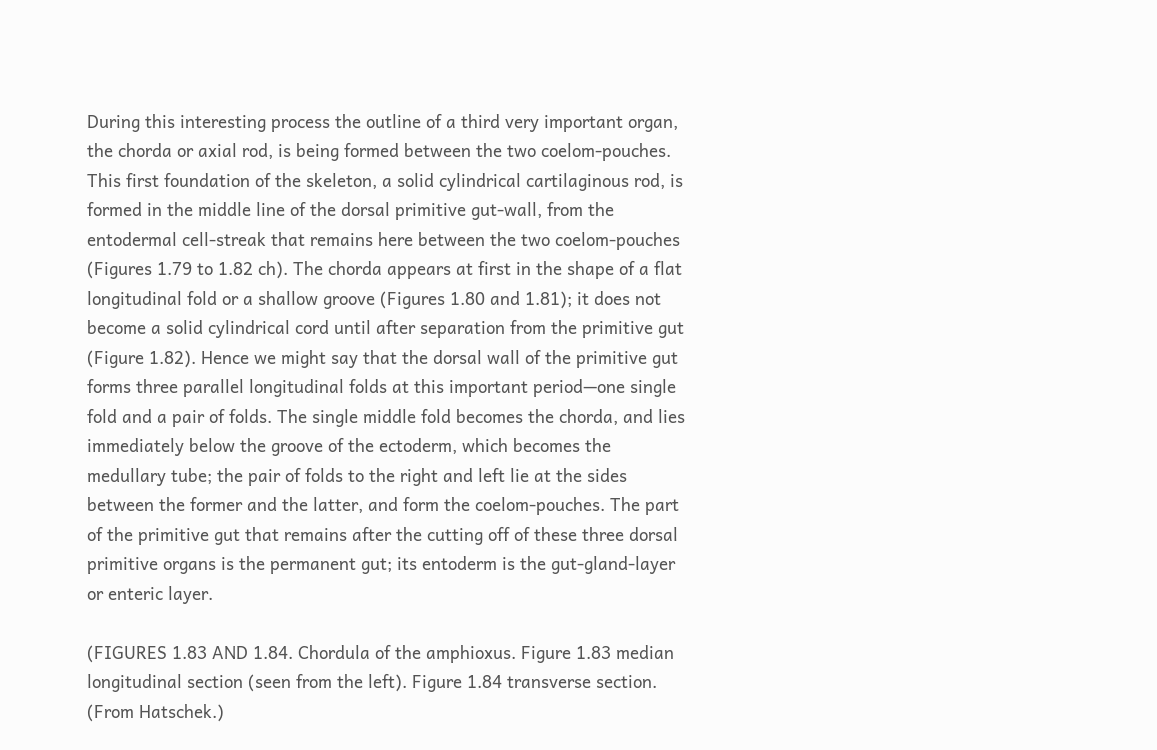During this interesting process the outline of a third very important organ, the chorda or axial rod, is being formed between the two coelom-pouches. This first foundation of the skeleton, a solid cylindrical cartilaginous rod, is formed in the middle line of the dorsal primitive gut-wall, from the entodermal cell-streak that remains here between the two coelom-pouches (Figures 1.79 to 1.82 ch). The chorda appears at first in the shape of a flat longitudinal fold or a shallow groove (Figures 1.80 and 1.81); it does not become a solid cylindrical cord until after separation from the primitive gut (Figure 1.82). Hence we might say that the dorsal wall of the primitive gut forms three parallel longitudinal folds at this important period—one single fold and a pair of folds. The single middle fold becomes the chorda, and lies immediately below the groove of the ectoderm, which becomes the medullary tube; the pair of folds to the right and left lie at the sides between the former and the latter, and form the coelom-pouches. The part of the primitive gut that remains after the cutting off of these three dorsal primitive organs is the permanent gut; its entoderm is the gut-gland-layer or enteric layer.

(FIGURES 1.83 AND 1.84. Chordula of the amphioxus. Figure 1.83 median longitudinal section (seen from the left). Figure 1.84 transverse section. (From Hatschek.)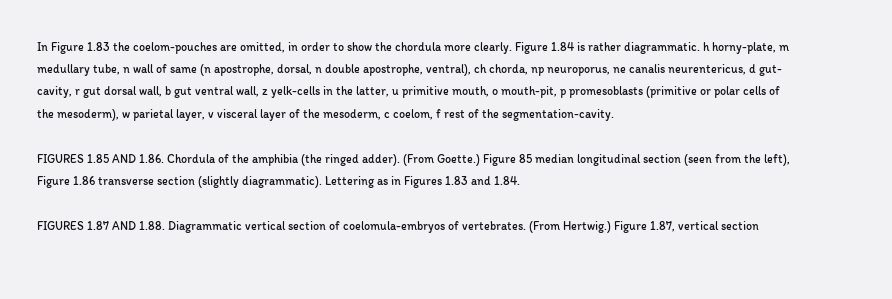In Figure 1.83 the coelom-pouches are omitted, in order to show the chordula more clearly. Figure 1.84 is rather diagrammatic. h horny-plate, m medullary tube, n wall of same (n apostrophe, dorsal, n double apostrophe, ventral), ch chorda, np neuroporus, ne canalis neurentericus, d gut-cavity, r gut dorsal wall, b gut ventral wall, z yelk-cells in the latter, u primitive mouth, o mouth-pit, p promesoblasts (primitive or polar cells of the mesoderm), w parietal layer, v visceral layer of the mesoderm, c coelom, f rest of the segmentation-cavity.

FIGURES 1.85 AND 1.86. Chordula of the amphibia (the ringed adder). (From Goette.) Figure 85 median longitudinal section (seen from the left), Figure 1.86 transverse section (slightly diagrammatic). Lettering as in Figures 1.83 and 1.84.

FIGURES 1.87 AND 1.88. Diagrammatic vertical section of coelomula-embryos of vertebrates. (From Hertwig.) Figure 1.87, vertical section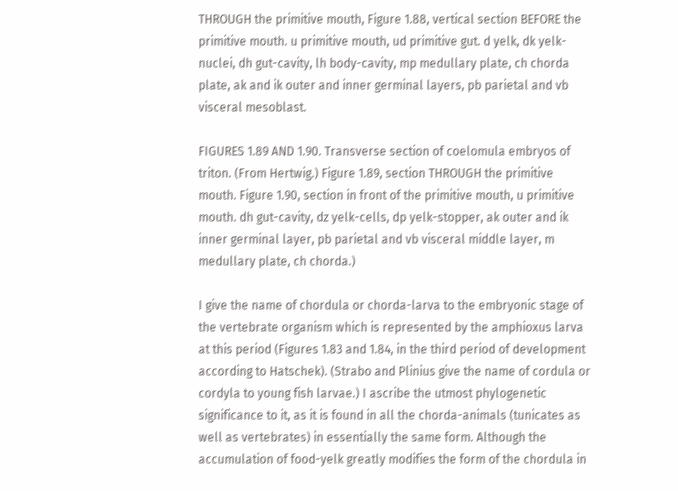THROUGH the primitive mouth, Figure 1.88, vertical section BEFORE the primitive mouth. u primitive mouth, ud primitive gut. d yelk, dk yelk-nuclei, dh gut-cavity, lh body-cavity, mp medullary plate, ch chorda plate, ak and ik outer and inner germinal layers, pb parietal and vb visceral mesoblast.

FIGURES 1.89 AND 1.90. Transverse section of coelomula embryos of triton. (From Hertwig.) Figure 1.89, section THROUGH the primitive mouth. Figure 1.90, section in front of the primitive mouth, u primitive mouth. dh gut-cavity, dz yelk-cells, dp yelk-stopper, ak outer and ik inner germinal layer, pb parietal and vb visceral middle layer, m medullary plate, ch chorda.)

I give the name of chordula or chorda-larva to the embryonic stage of the vertebrate organism which is represented by the amphioxus larva at this period (Figures 1.83 and 1.84, in the third period of development according to Hatschek). (Strabo and Plinius give the name of cordula or cordyla to young fish larvae.) I ascribe the utmost phylogenetic significance to it, as it is found in all the chorda-animals (tunicates as well as vertebrates) in essentially the same form. Although the accumulation of food-yelk greatly modifies the form of the chordula in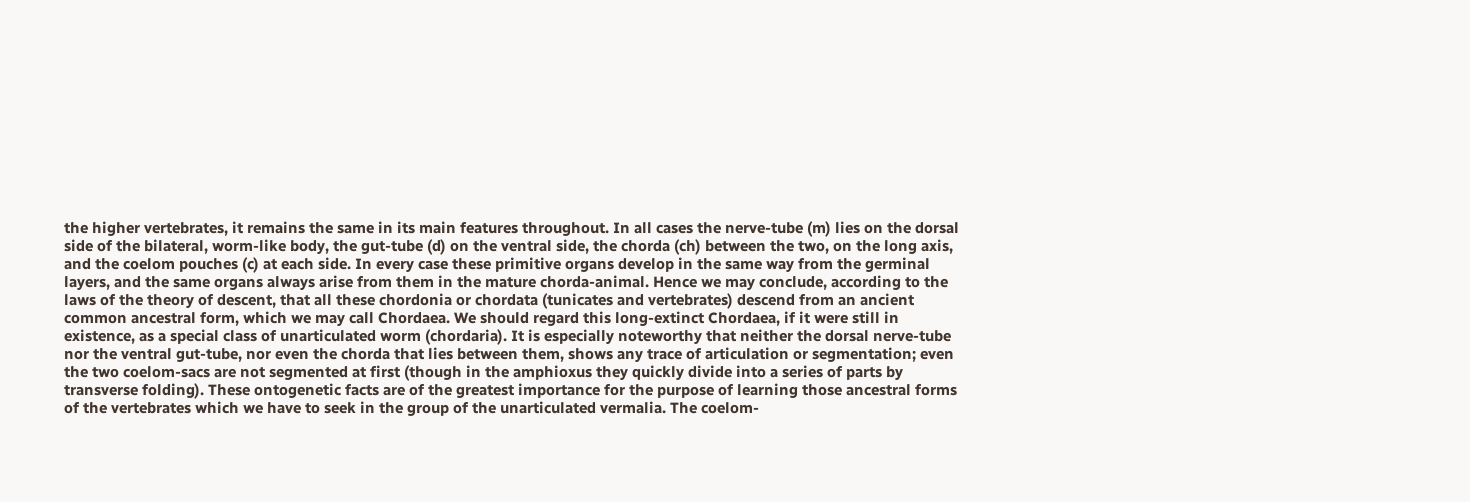the higher vertebrates, it remains the same in its main features throughout. In all cases the nerve-tube (m) lies on the dorsal side of the bilateral, worm-like body, the gut-tube (d) on the ventral side, the chorda (ch) between the two, on the long axis, and the coelom pouches (c) at each side. In every case these primitive organs develop in the same way from the germinal layers, and the same organs always arise from them in the mature chorda-animal. Hence we may conclude, according to the laws of the theory of descent, that all these chordonia or chordata (tunicates and vertebrates) descend from an ancient common ancestral form, which we may call Chordaea. We should regard this long-extinct Chordaea, if it were still in existence, as a special class of unarticulated worm (chordaria). It is especially noteworthy that neither the dorsal nerve-tube nor the ventral gut-tube, nor even the chorda that lies between them, shows any trace of articulation or segmentation; even the two coelom-sacs are not segmented at first (though in the amphioxus they quickly divide into a series of parts by transverse folding). These ontogenetic facts are of the greatest importance for the purpose of learning those ancestral forms of the vertebrates which we have to seek in the group of the unarticulated vermalia. The coelom-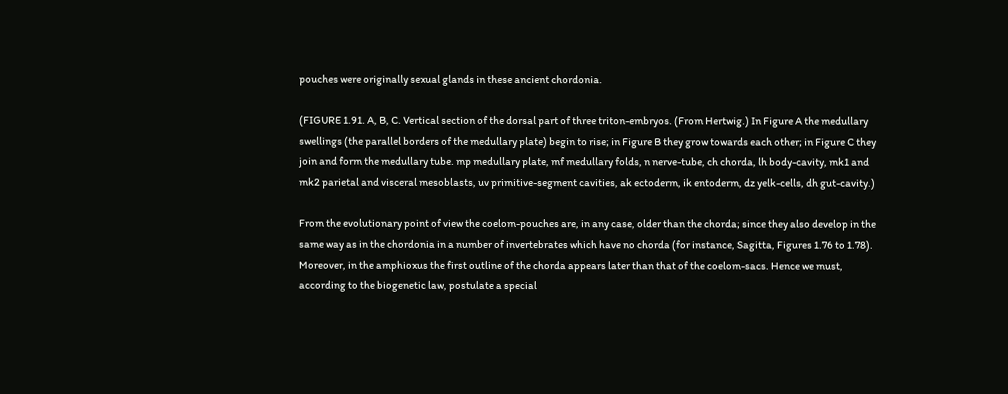pouches were originally sexual glands in these ancient chordonia.

(FIGURE 1.91. A, B, C. Vertical section of the dorsal part of three triton-embryos. (From Hertwig.) In Figure A the medullary swellings (the parallel borders of the medullary plate) begin to rise; in Figure B they grow towards each other; in Figure C they join and form the medullary tube. mp medullary plate, mf medullary folds, n nerve-tube, ch chorda, lh body-cavity, mk1 and mk2 parietal and visceral mesoblasts, uv primitive-segment cavities, ak ectoderm, ik entoderm, dz yelk-cells, dh gut-cavity.)

From the evolutionary point of view the coelom-pouches are, in any case, older than the chorda; since they also develop in the same way as in the chordonia in a number of invertebrates which have no chorda (for instance, Sagitta, Figures 1.76 to 1.78). Moreover, in the amphioxus the first outline of the chorda appears later than that of the coelom-sacs. Hence we must, according to the biogenetic law, postulate a special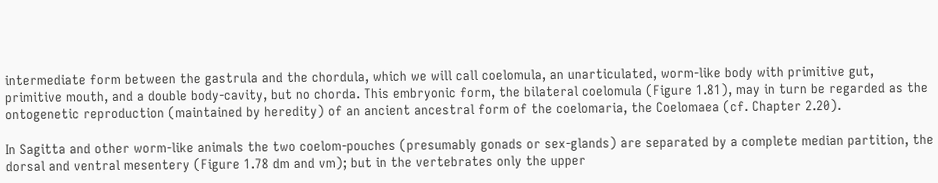intermediate form between the gastrula and the chordula, which we will call coelomula, an unarticulated, worm-like body with primitive gut, primitive mouth, and a double body-cavity, but no chorda. This embryonic form, the bilateral coelomula (Figure 1.81), may in turn be regarded as the ontogenetic reproduction (maintained by heredity) of an ancient ancestral form of the coelomaria, the Coelomaea (cf. Chapter 2.20).

In Sagitta and other worm-like animals the two coelom-pouches (presumably gonads or sex-glands) are separated by a complete median partition, the dorsal and ventral mesentery (Figure 1.78 dm and vm); but in the vertebrates only the upper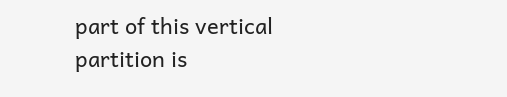part of this vertical partition is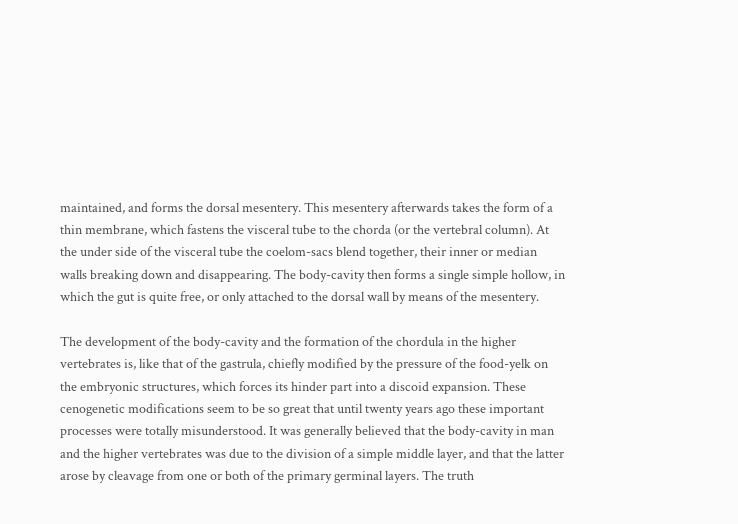maintained, and forms the dorsal mesentery. This mesentery afterwards takes the form of a thin membrane, which fastens the visceral tube to the chorda (or the vertebral column). At the under side of the visceral tube the coelom-sacs blend together, their inner or median walls breaking down and disappearing. The body-cavity then forms a single simple hollow, in which the gut is quite free, or only attached to the dorsal wall by means of the mesentery.

The development of the body-cavity and the formation of the chordula in the higher vertebrates is, like that of the gastrula, chiefly modified by the pressure of the food-yelk on the embryonic structures, which forces its hinder part into a discoid expansion. These cenogenetic modifications seem to be so great that until twenty years ago these important processes were totally misunderstood. It was generally believed that the body-cavity in man and the higher vertebrates was due to the division of a simple middle layer, and that the latter arose by cleavage from one or both of the primary germinal layers. The truth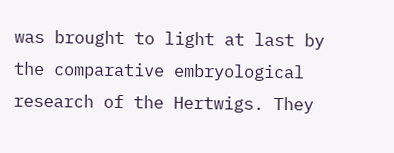was brought to light at last by the comparative embryological research of the Hertwigs. They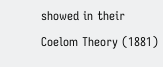showed in their Coelom Theory (1881)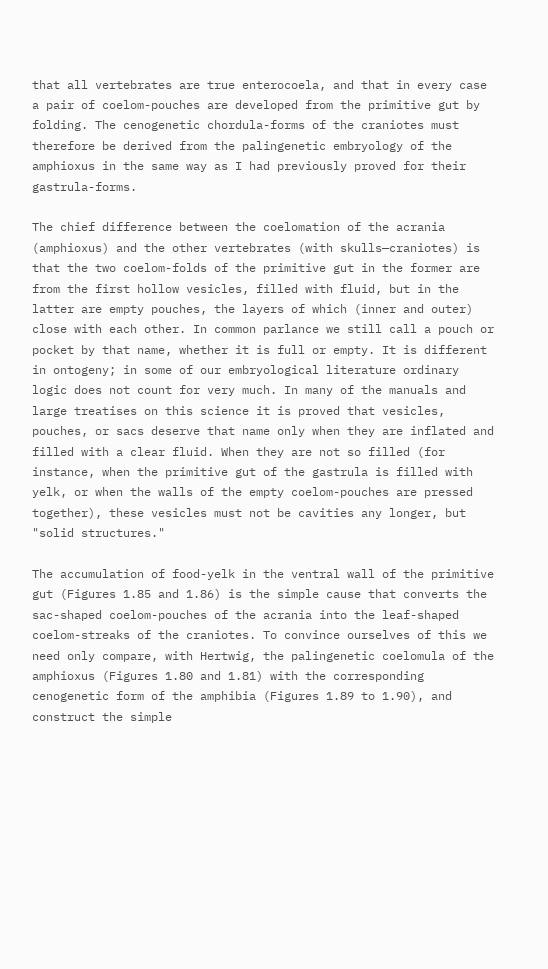that all vertebrates are true enterocoela, and that in every case a pair of coelom-pouches are developed from the primitive gut by folding. The cenogenetic chordula-forms of the craniotes must therefore be derived from the palingenetic embryology of the amphioxus in the same way as I had previously proved for their gastrula-forms.

The chief difference between the coelomation of the acrania (amphioxus) and the other vertebrates (with skulls—craniotes) is that the two coelom-folds of the primitive gut in the former are from the first hollow vesicles, filled with fluid, but in the latter are empty pouches, the layers of which (inner and outer) close with each other. In common parlance we still call a pouch or pocket by that name, whether it is full or empty. It is different in ontogeny; in some of our embryological literature ordinary logic does not count for very much. In many of the manuals and large treatises on this science it is proved that vesicles, pouches, or sacs deserve that name only when they are inflated and filled with a clear fluid. When they are not so filled (for instance, when the primitive gut of the gastrula is filled with yelk, or when the walls of the empty coelom-pouches are pressed together), these vesicles must not be cavities any longer, but "solid structures."

The accumulation of food-yelk in the ventral wall of the primitive gut (Figures 1.85 and 1.86) is the simple cause that converts the sac-shaped coelom-pouches of the acrania into the leaf-shaped coelom-streaks of the craniotes. To convince ourselves of this we need only compare, with Hertwig, the palingenetic coelomula of the amphioxus (Figures 1.80 and 1.81) with the corresponding cenogenetic form of the amphibia (Figures 1.89 to 1.90), and construct the simple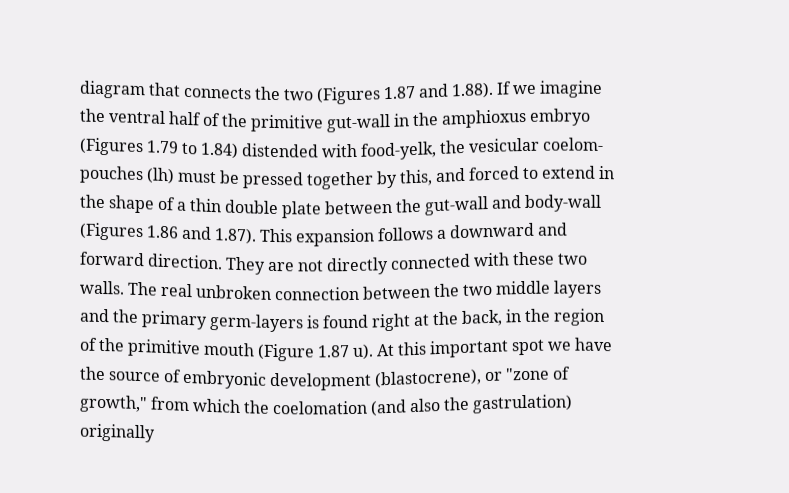diagram that connects the two (Figures 1.87 and 1.88). If we imagine the ventral half of the primitive gut-wall in the amphioxus embryo (Figures 1.79 to 1.84) distended with food-yelk, the vesicular coelom-pouches (lh) must be pressed together by this, and forced to extend in the shape of a thin double plate between the gut-wall and body-wall (Figures 1.86 and 1.87). This expansion follows a downward and forward direction. They are not directly connected with these two walls. The real unbroken connection between the two middle layers and the primary germ-layers is found right at the back, in the region of the primitive mouth (Figure 1.87 u). At this important spot we have the source of embryonic development (blastocrene), or "zone of growth," from which the coelomation (and also the gastrulation) originally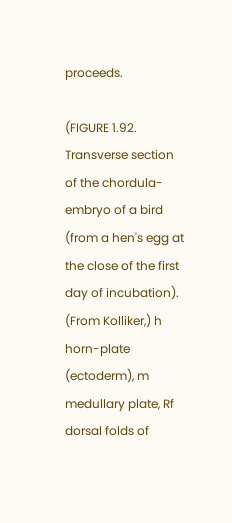proceeds.

(FIGURE 1.92. Transverse section of the chordula-embryo of a bird (from a hen's egg at the close of the first day of incubation). (From Kolliker,) h horn-plate (ectoderm), m medullary plate, Rf dorsal folds of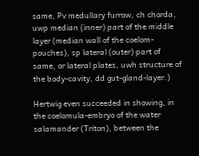same, Pv medullary furrow, ch chorda, uwp median (inner) part of the middle layer (median wall of the coelom-pouches), sp lateral (outer) part of same, or lateral plates, uwh structure of the body-cavity, dd gut-gland-layer.)

Hertwig even succeeded in showing, in the coelomula-embryo of the water salamander (Triton), between the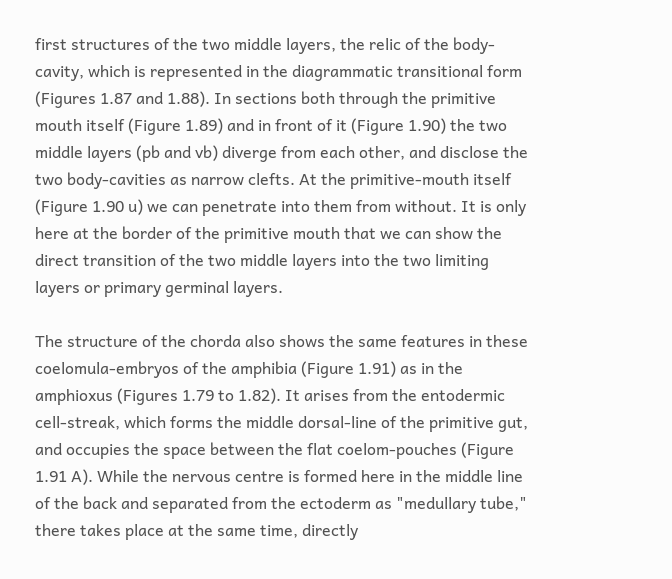first structures of the two middle layers, the relic of the body-cavity, which is represented in the diagrammatic transitional form (Figures 1.87 and 1.88). In sections both through the primitive mouth itself (Figure 1.89) and in front of it (Figure 1.90) the two middle layers (pb and vb) diverge from each other, and disclose the two body-cavities as narrow clefts. At the primitive-mouth itself (Figure 1.90 u) we can penetrate into them from without. It is only here at the border of the primitive mouth that we can show the direct transition of the two middle layers into the two limiting layers or primary germinal layers.

The structure of the chorda also shows the same features in these coelomula-embryos of the amphibia (Figure 1.91) as in the amphioxus (Figures 1.79 to 1.82). It arises from the entodermic cell-streak, which forms the middle dorsal-line of the primitive gut, and occupies the space between the flat coelom-pouches (Figure 1.91 A). While the nervous centre is formed here in the middle line of the back and separated from the ectoderm as "medullary tube," there takes place at the same time, directly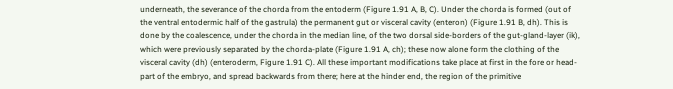underneath, the severance of the chorda from the entoderm (Figure 1.91 A, B, C). Under the chorda is formed (out of the ventral entodermic half of the gastrula) the permanent gut or visceral cavity (enteron) (Figure 1.91 B, dh). This is done by the coalescence, under the chorda in the median line, of the two dorsal side-borders of the gut-gland-layer (ik), which were previously separated by the chorda-plate (Figure 1.91 A, ch); these now alone form the clothing of the visceral cavity (dh) (enteroderm, Figure 1.91 C). All these important modifications take place at first in the fore or head-part of the embryo, and spread backwards from there; here at the hinder end, the region of the primitive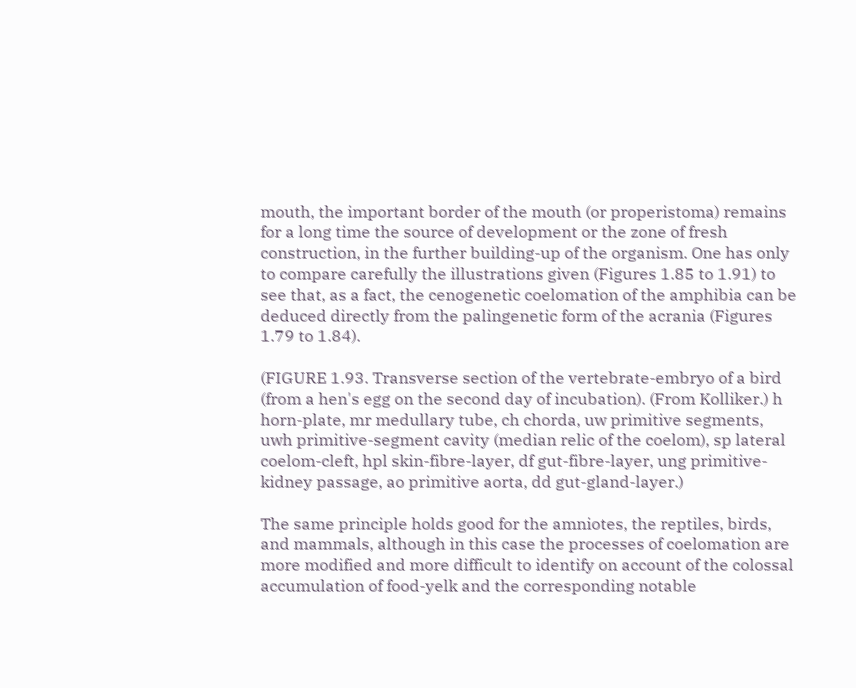mouth, the important border of the mouth (or properistoma) remains for a long time the source of development or the zone of fresh construction, in the further building-up of the organism. One has only to compare carefully the illustrations given (Figures 1.85 to 1.91) to see that, as a fact, the cenogenetic coelomation of the amphibia can be deduced directly from the palingenetic form of the acrania (Figures 1.79 to 1.84).

(FIGURE 1.93. Transverse section of the vertebrate-embryo of a bird (from a hen's egg on the second day of incubation). (From Kolliker.) h horn-plate, mr medullary tube, ch chorda, uw primitive segments, uwh primitive-segment cavity (median relic of the coelom), sp lateral coelom-cleft, hpl skin-fibre-layer, df gut-fibre-layer, ung primitive-kidney passage, ao primitive aorta, dd gut-gland-layer.)

The same principle holds good for the amniotes, the reptiles, birds, and mammals, although in this case the processes of coelomation are more modified and more difficult to identify on account of the colossal accumulation of food-yelk and the corresponding notable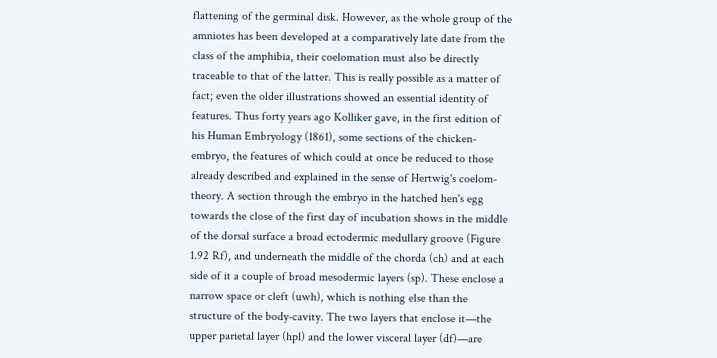flattening of the germinal disk. However, as the whole group of the amniotes has been developed at a comparatively late date from the class of the amphibia, their coelomation must also be directly traceable to that of the latter. This is really possible as a matter of fact; even the older illustrations showed an essential identity of features. Thus forty years ago Kolliker gave, in the first edition of his Human Embryology (1861), some sections of the chicken-embryo, the features of which could at once be reduced to those already described and explained in the sense of Hertwig's coelom-theory. A section through the embryo in the hatched hen's egg towards the close of the first day of incubation shows in the middle of the dorsal surface a broad ectodermic medullary groove (Figure 1.92 Rf), and underneath the middle of the chorda (ch) and at each side of it a couple of broad mesodermic layers (sp). These enclose a narrow space or cleft (uwh), which is nothing else than the structure of the body-cavity. The two layers that enclose it—the upper parietal layer (hpl) and the lower visceral layer (df)—are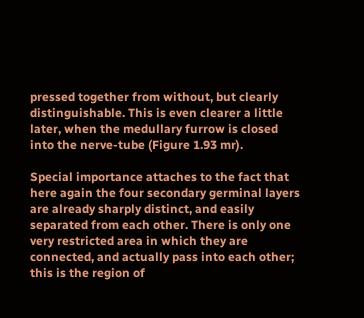pressed together from without, but clearly distinguishable. This is even clearer a little later, when the medullary furrow is closed into the nerve-tube (Figure 1.93 mr).

Special importance attaches to the fact that here again the four secondary germinal layers are already sharply distinct, and easily separated from each other. There is only one very restricted area in which they are connected, and actually pass into each other; this is the region of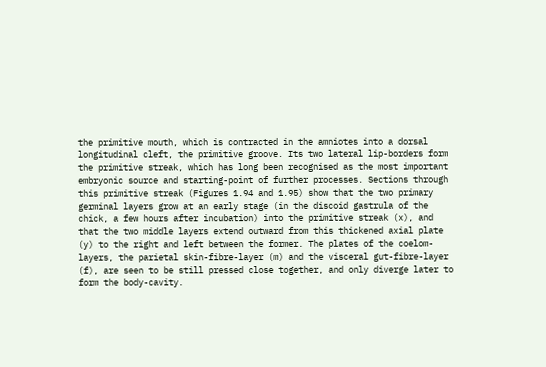the primitive mouth, which is contracted in the amniotes into a dorsal longitudinal cleft, the primitive groove. Its two lateral lip-borders form the primitive streak, which has long been recognised as the most important embryonic source and starting-point of further processes. Sections through this primitive streak (Figures 1.94 and 1.95) show that the two primary germinal layers grow at an early stage (in the discoid gastrula of the chick, a few hours after incubation) into the primitive streak (x), and that the two middle layers extend outward from this thickened axial plate (y) to the right and left between the former. The plates of the coelom-layers, the parietal skin-fibre-layer (m) and the visceral gut-fibre-layer (f), are seen to be still pressed close together, and only diverge later to form the body-cavity.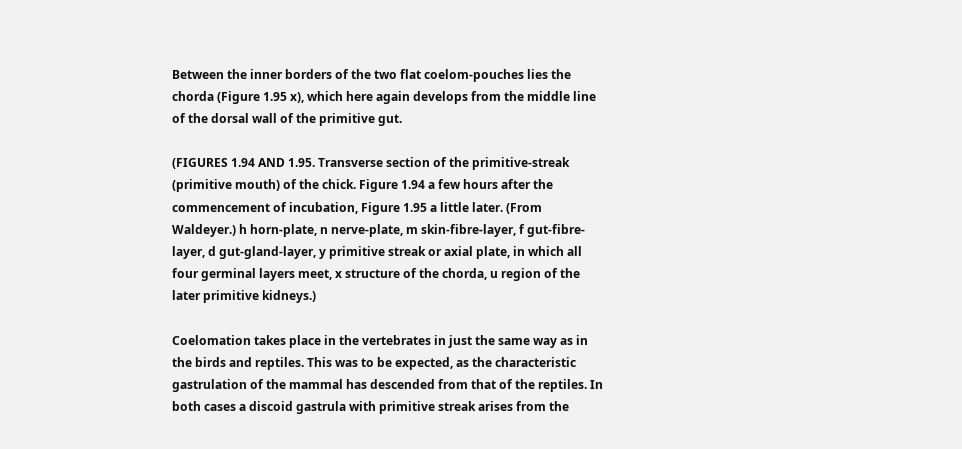Between the inner borders of the two flat coelom-pouches lies the chorda (Figure 1.95 x), which here again develops from the middle line of the dorsal wall of the primitive gut.

(FIGURES 1.94 AND 1.95. Transverse section of the primitive-streak (primitive mouth) of the chick. Figure 1.94 a few hours after the commencement of incubation, Figure 1.95 a little later. (From Waldeyer.) h horn-plate, n nerve-plate, m skin-fibre-layer, f gut-fibre-layer, d gut-gland-layer, y primitive streak or axial plate, in which all four germinal layers meet, x structure of the chorda, u region of the later primitive kidneys.)

Coelomation takes place in the vertebrates in just the same way as in the birds and reptiles. This was to be expected, as the characteristic gastrulation of the mammal has descended from that of the reptiles. In both cases a discoid gastrula with primitive streak arises from the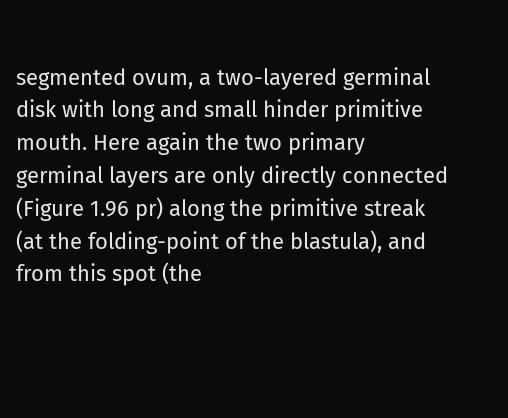segmented ovum, a two-layered germinal disk with long and small hinder primitive mouth. Here again the two primary germinal layers are only directly connected (Figure 1.96 pr) along the primitive streak (at the folding-point of the blastula), and from this spot (the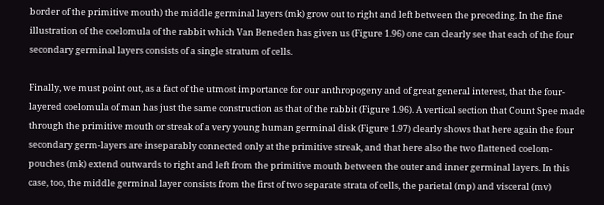border of the primitive mouth) the middle germinal layers (mk) grow out to right and left between the preceding. In the fine illustration of the coelomula of the rabbit which Van Beneden has given us (Figure 1.96) one can clearly see that each of the four secondary germinal layers consists of a single stratum of cells.

Finally, we must point out, as a fact of the utmost importance for our anthropogeny and of great general interest, that the four-layered coelomula of man has just the same construction as that of the rabbit (Figure 1.96). A vertical section that Count Spee made through the primitive mouth or streak of a very young human germinal disk (Figure 1.97) clearly shows that here again the four secondary germ-layers are inseparably connected only at the primitive streak, and that here also the two flattened coelom-pouches (mk) extend outwards to right and left from the primitive mouth between the outer and inner germinal layers. In this case, too, the middle germinal layer consists from the first of two separate strata of cells, the parietal (mp) and visceral (mv)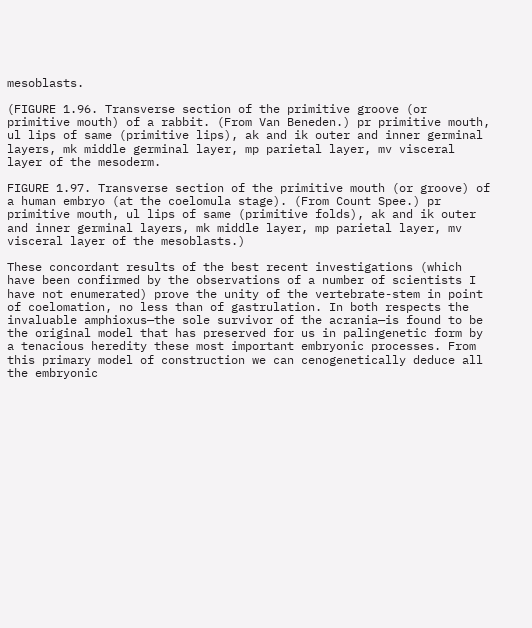mesoblasts.

(FIGURE 1.96. Transverse section of the primitive groove (or primitive mouth) of a rabbit. (From Van Beneden.) pr primitive mouth, ul lips of same (primitive lips), ak and ik outer and inner germinal layers, mk middle germinal layer, mp parietal layer, mv visceral layer of the mesoderm.

FIGURE 1.97. Transverse section of the primitive mouth (or groove) of a human embryo (at the coelomula stage). (From Count Spee.) pr primitive mouth, ul lips of same (primitive folds), ak and ik outer and inner germinal layers, mk middle layer, mp parietal layer, mv visceral layer of the mesoblasts.)

These concordant results of the best recent investigations (which have been confirmed by the observations of a number of scientists I have not enumerated) prove the unity of the vertebrate-stem in point of coelomation, no less than of gastrulation. In both respects the invaluable amphioxus—the sole survivor of the acrania—is found to be the original model that has preserved for us in palingenetic form by a tenacious heredity these most important embryonic processes. From this primary model of construction we can cenogenetically deduce all the embryonic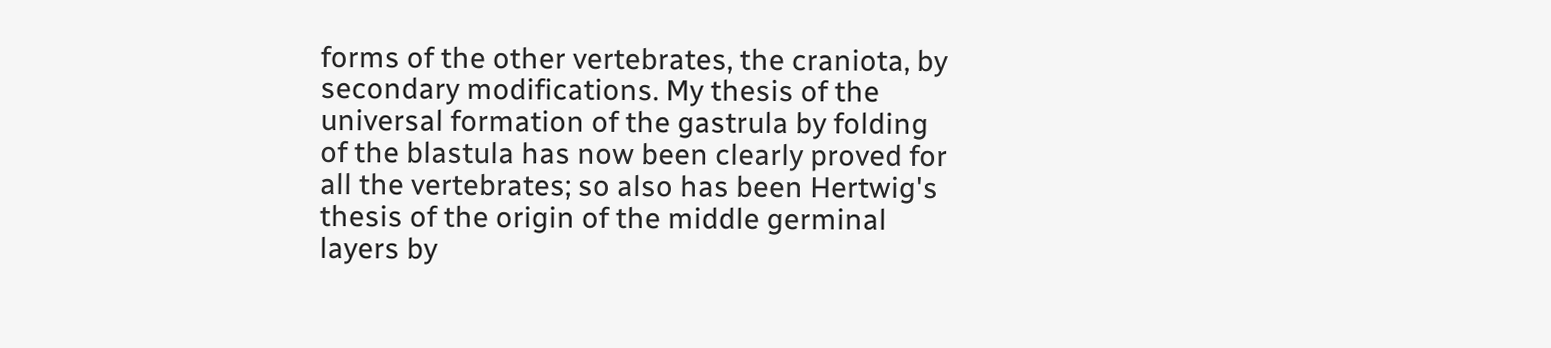forms of the other vertebrates, the craniota, by secondary modifications. My thesis of the universal formation of the gastrula by folding of the blastula has now been clearly proved for all the vertebrates; so also has been Hertwig's thesis of the origin of the middle germinal layers by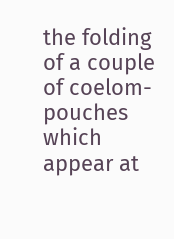the folding of a couple of coelom-pouches which appear at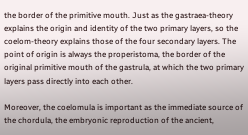the border of the primitive mouth. Just as the gastraea-theory explains the origin and identity of the two primary layers, so the coelom-theory explains those of the four secondary layers. The point of origin is always the properistoma, the border of the original primitive mouth of the gastrula, at which the two primary layers pass directly into each other.

Moreover, the coelomula is important as the immediate source of the chordula, the embryonic reproduction of the ancient,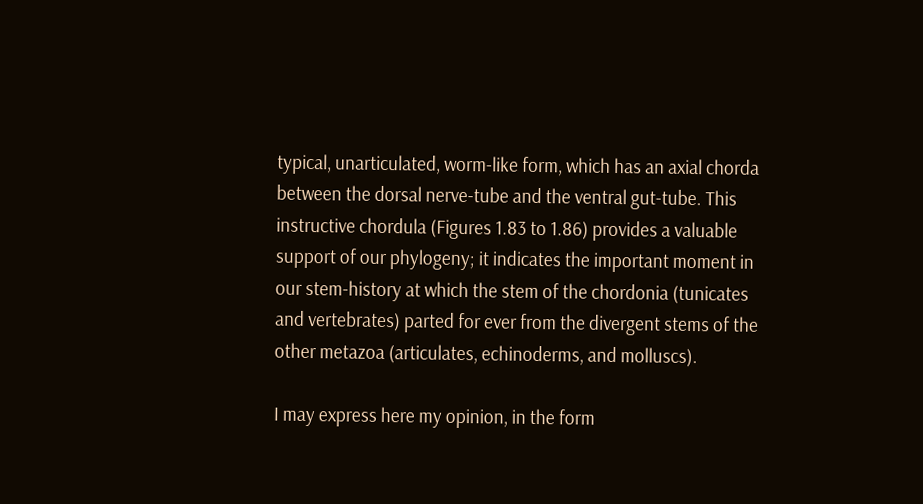typical, unarticulated, worm-like form, which has an axial chorda between the dorsal nerve-tube and the ventral gut-tube. This instructive chordula (Figures 1.83 to 1.86) provides a valuable support of our phylogeny; it indicates the important moment in our stem-history at which the stem of the chordonia (tunicates and vertebrates) parted for ever from the divergent stems of the other metazoa (articulates, echinoderms, and molluscs).

I may express here my opinion, in the form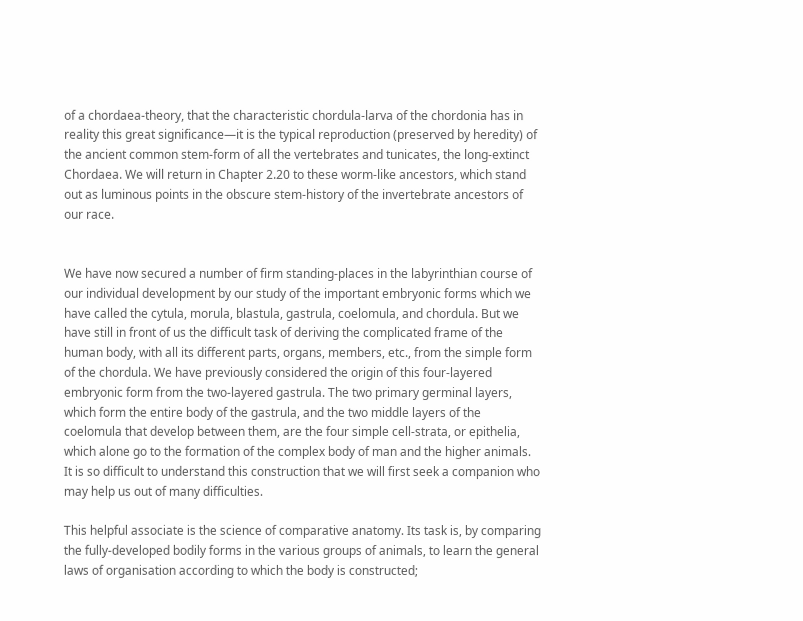of a chordaea-theory, that the characteristic chordula-larva of the chordonia has in reality this great significance—it is the typical reproduction (preserved by heredity) of the ancient common stem-form of all the vertebrates and tunicates, the long-extinct Chordaea. We will return in Chapter 2.20 to these worm-like ancestors, which stand out as luminous points in the obscure stem-history of the invertebrate ancestors of our race.


We have now secured a number of firm standing-places in the labyrinthian course of our individual development by our study of the important embryonic forms which we have called the cytula, morula, blastula, gastrula, coelomula, and chordula. But we have still in front of us the difficult task of deriving the complicated frame of the human body, with all its different parts, organs, members, etc., from the simple form of the chordula. We have previously considered the origin of this four-layered embryonic form from the two-layered gastrula. The two primary germinal layers, which form the entire body of the gastrula, and the two middle layers of the coelomula that develop between them, are the four simple cell-strata, or epithelia, which alone go to the formation of the complex body of man and the higher animals. It is so difficult to understand this construction that we will first seek a companion who may help us out of many difficulties.

This helpful associate is the science of comparative anatomy. Its task is, by comparing the fully-developed bodily forms in the various groups of animals, to learn the general laws of organisation according to which the body is constructed;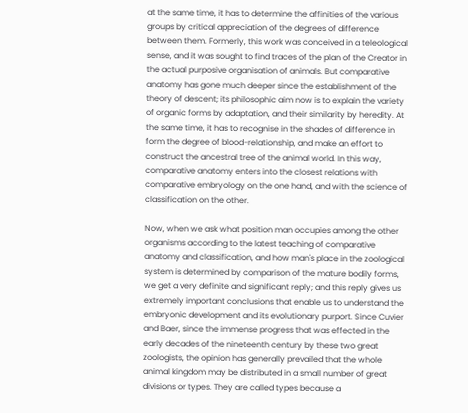at the same time, it has to determine the affinities of the various groups by critical appreciation of the degrees of difference between them. Formerly, this work was conceived in a teleological sense, and it was sought to find traces of the plan of the Creator in the actual purposive organisation of animals. But comparative anatomy has gone much deeper since the establishment of the theory of descent; its philosophic aim now is to explain the variety of organic forms by adaptation, and their similarity by heredity. At the same time, it has to recognise in the shades of difference in form the degree of blood-relationship, and make an effort to construct the ancestral tree of the animal world. In this way, comparative anatomy enters into the closest relations with comparative embryology on the one hand, and with the science of classification on the other.

Now, when we ask what position man occupies among the other organisms according to the latest teaching of comparative anatomy and classification, and how man's place in the zoological system is determined by comparison of the mature bodily forms, we get a very definite and significant reply; and this reply gives us extremely important conclusions that enable us to understand the embryonic development and its evolutionary purport. Since Cuvier and Baer, since the immense progress that was effected in the early decades of the nineteenth century by these two great zoologists, the opinion has generally prevailed that the whole animal kingdom may be distributed in a small number of great divisions or types. They are called types because a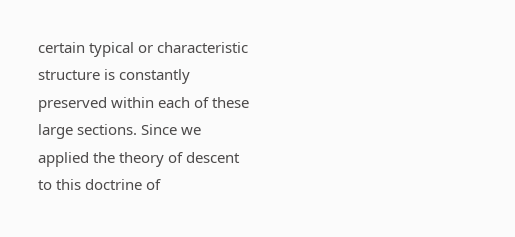certain typical or characteristic structure is constantly preserved within each of these large sections. Since we applied the theory of descent to this doctrine of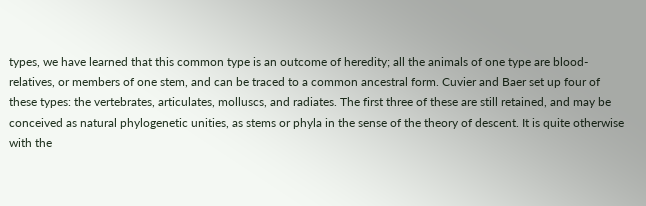types, we have learned that this common type is an outcome of heredity; all the animals of one type are blood-relatives, or members of one stem, and can be traced to a common ancestral form. Cuvier and Baer set up four of these types: the vertebrates, articulates, molluscs, and radiates. The first three of these are still retained, and may be conceived as natural phylogenetic unities, as stems or phyla in the sense of the theory of descent. It is quite otherwise with the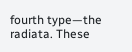fourth type—the radiata. These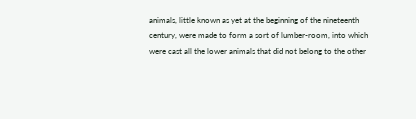animals, little known as yet at the beginning of the nineteenth century, were made to form a sort of lumber-room, into which were cast all the lower animals that did not belong to the other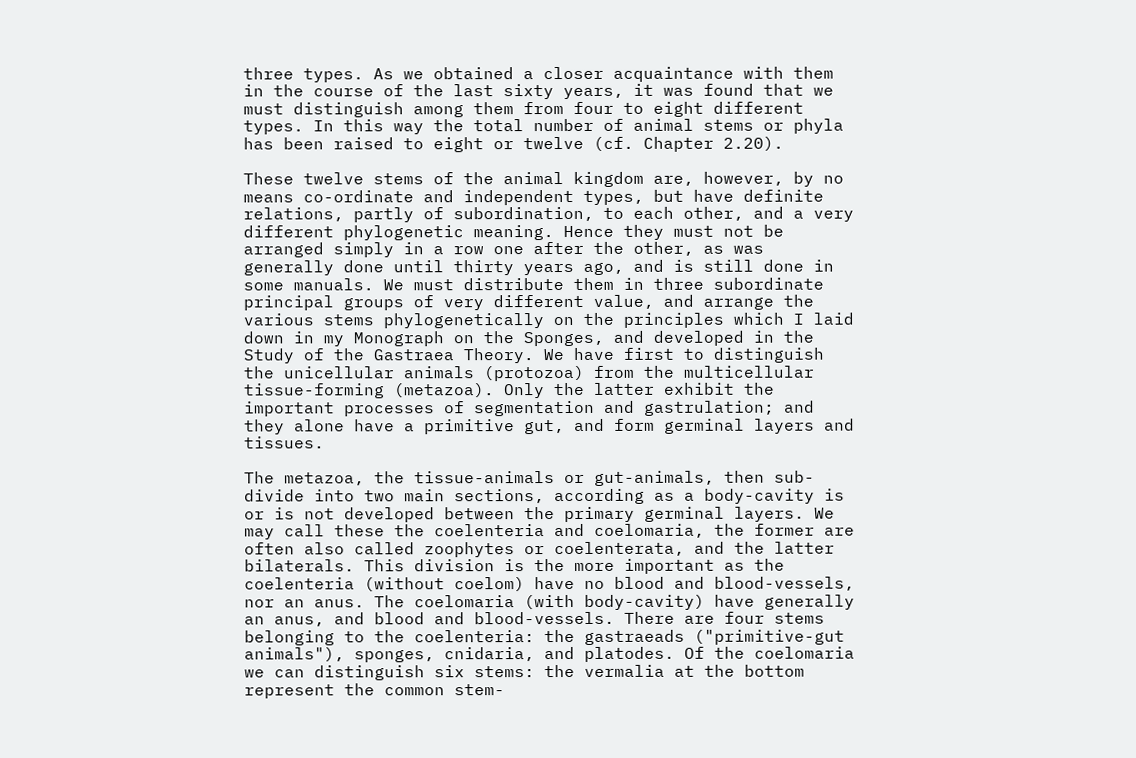three types. As we obtained a closer acquaintance with them in the course of the last sixty years, it was found that we must distinguish among them from four to eight different types. In this way the total number of animal stems or phyla has been raised to eight or twelve (cf. Chapter 2.20).

These twelve stems of the animal kingdom are, however, by no means co-ordinate and independent types, but have definite relations, partly of subordination, to each other, and a very different phylogenetic meaning. Hence they must not be arranged simply in a row one after the other, as was generally done until thirty years ago, and is still done in some manuals. We must distribute them in three subordinate principal groups of very different value, and arrange the various stems phylogenetically on the principles which I laid down in my Monograph on the Sponges, and developed in the Study of the Gastraea Theory. We have first to distinguish the unicellular animals (protozoa) from the multicellular tissue-forming (metazoa). Only the latter exhibit the important processes of segmentation and gastrulation; and they alone have a primitive gut, and form germinal layers and tissues.

The metazoa, the tissue-animals or gut-animals, then sub-divide into two main sections, according as a body-cavity is or is not developed between the primary germinal layers. We may call these the coelenteria and coelomaria, the former are often also called zoophytes or coelenterata, and the latter bilaterals. This division is the more important as the coelenteria (without coelom) have no blood and blood-vessels, nor an anus. The coelomaria (with body-cavity) have generally an anus, and blood and blood-vessels. There are four stems belonging to the coelenteria: the gastraeads ("primitive-gut animals"), sponges, cnidaria, and platodes. Of the coelomaria we can distinguish six stems: the vermalia at the bottom represent the common stem-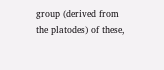group (derived from the platodes) of these,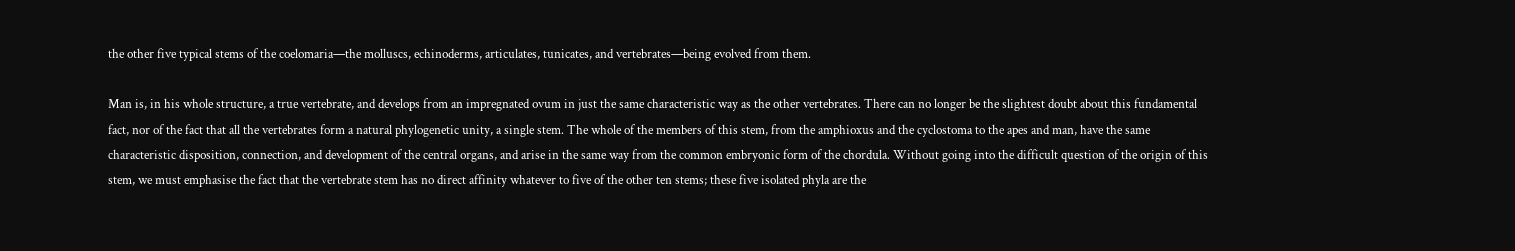the other five typical stems of the coelomaria—the molluscs, echinoderms, articulates, tunicates, and vertebrates—being evolved from them.

Man is, in his whole structure, a true vertebrate, and develops from an impregnated ovum in just the same characteristic way as the other vertebrates. There can no longer be the slightest doubt about this fundamental fact, nor of the fact that all the vertebrates form a natural phylogenetic unity, a single stem. The whole of the members of this stem, from the amphioxus and the cyclostoma to the apes and man, have the same characteristic disposition, connection, and development of the central organs, and arise in the same way from the common embryonic form of the chordula. Without going into the difficult question of the origin of this stem, we must emphasise the fact that the vertebrate stem has no direct affinity whatever to five of the other ten stems; these five isolated phyla are the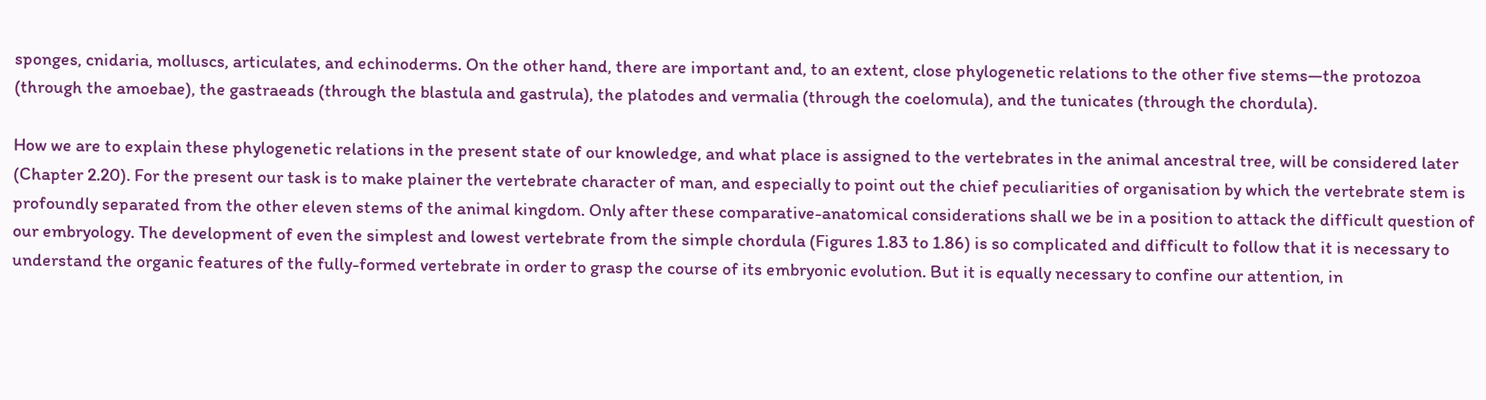sponges, cnidaria, molluscs, articulates, and echinoderms. On the other hand, there are important and, to an extent, close phylogenetic relations to the other five stems—the protozoa (through the amoebae), the gastraeads (through the blastula and gastrula), the platodes and vermalia (through the coelomula), and the tunicates (through the chordula).

How we are to explain these phylogenetic relations in the present state of our knowledge, and what place is assigned to the vertebrates in the animal ancestral tree, will be considered later (Chapter 2.20). For the present our task is to make plainer the vertebrate character of man, and especially to point out the chief peculiarities of organisation by which the vertebrate stem is profoundly separated from the other eleven stems of the animal kingdom. Only after these comparative-anatomical considerations shall we be in a position to attack the difficult question of our embryology. The development of even the simplest and lowest vertebrate from the simple chordula (Figures 1.83 to 1.86) is so complicated and difficult to follow that it is necessary to understand the organic features of the fully-formed vertebrate in order to grasp the course of its embryonic evolution. But it is equally necessary to confine our attention, in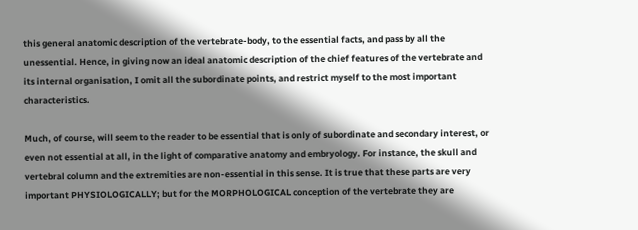this general anatomic description of the vertebrate-body, to the essential facts, and pass by all the unessential. Hence, in giving now an ideal anatomic description of the chief features of the vertebrate and its internal organisation, I omit all the subordinate points, and restrict myself to the most important characteristics.

Much, of course, will seem to the reader to be essential that is only of subordinate and secondary interest, or even not essential at all, in the light of comparative anatomy and embryology. For instance, the skull and vertebral column and the extremities are non-essential in this sense. It is true that these parts are very important PHYSIOLOGICALLY; but for the MORPHOLOGICAL conception of the vertebrate they are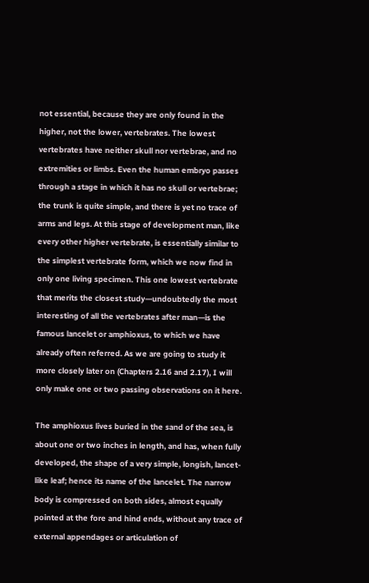not essential, because they are only found in the higher, not the lower, vertebrates. The lowest vertebrates have neither skull nor vertebrae, and no extremities or limbs. Even the human embryo passes through a stage in which it has no skull or vertebrae; the trunk is quite simple, and there is yet no trace of arms and legs. At this stage of development man, like every other higher vertebrate, is essentially similar to the simplest vertebrate form, which we now find in only one living specimen. This one lowest vertebrate that merits the closest study—undoubtedly the most interesting of all the vertebrates after man—is the famous lancelet or amphioxus, to which we have already often referred. As we are going to study it more closely later on (Chapters 2.16 and 2.17), I will only make one or two passing observations on it here.

The amphioxus lives buried in the sand of the sea, is about one or two inches in length, and has, when fully developed, the shape of a very simple, longish, lancet-like leaf; hence its name of the lancelet. The narrow body is compressed on both sides, almost equally pointed at the fore and hind ends, without any trace of external appendages or articulation of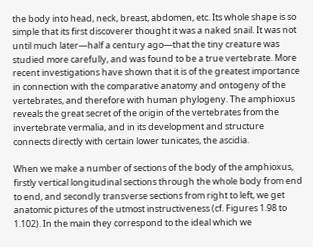the body into head, neck, breast, abdomen, etc. Its whole shape is so simple that its first discoverer thought it was a naked snail. It was not until much later—half a century ago—that the tiny creature was studied more carefully, and was found to be a true vertebrate. More recent investigations have shown that it is of the greatest importance in connection with the comparative anatomy and ontogeny of the vertebrates, and therefore with human phylogeny. The amphioxus reveals the great secret of the origin of the vertebrates from the invertebrate vermalia, and in its development and structure connects directly with certain lower tunicates, the ascidia.

When we make a number of sections of the body of the amphioxus, firstly vertical longitudinal sections through the whole body from end to end, and secondly transverse sections from right to left, we get anatomic pictures of the utmost instructiveness (cf. Figures 1.98 to 1.102). In the main they correspond to the ideal which we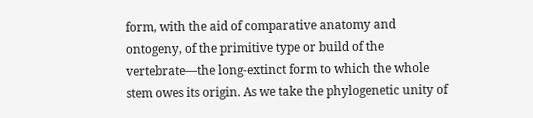form, with the aid of comparative anatomy and ontogeny, of the primitive type or build of the vertebrate—the long-extinct form to which the whole stem owes its origin. As we take the phylogenetic unity of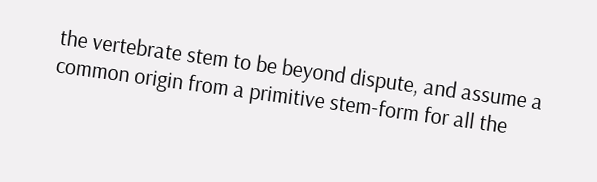the vertebrate stem to be beyond dispute, and assume a common origin from a primitive stem-form for all the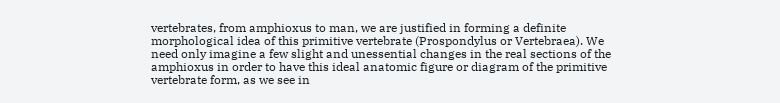vertebrates, from amphioxus to man, we are justified in forming a definite morphological idea of this primitive vertebrate (Prospondylus or Vertebraea). We need only imagine a few slight and unessential changes in the real sections of the amphioxus in order to have this ideal anatomic figure or diagram of the primitive vertebrate form, as we see in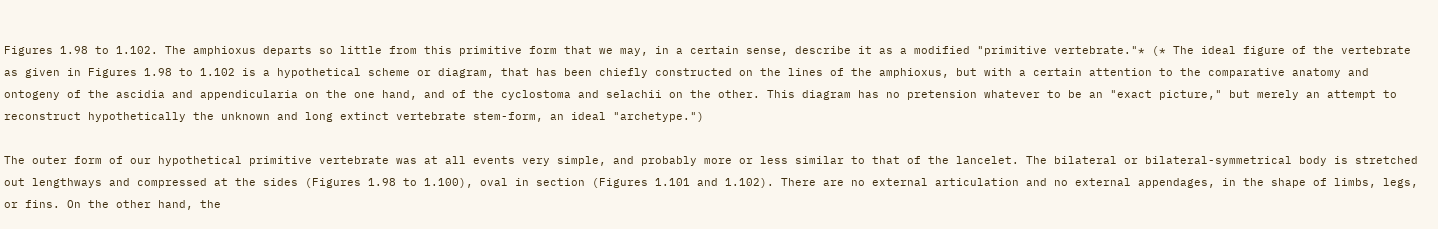Figures 1.98 to 1.102. The amphioxus departs so little from this primitive form that we may, in a certain sense, describe it as a modified "primitive vertebrate."* (* The ideal figure of the vertebrate as given in Figures 1.98 to 1.102 is a hypothetical scheme or diagram, that has been chiefly constructed on the lines of the amphioxus, but with a certain attention to the comparative anatomy and ontogeny of the ascidia and appendicularia on the one hand, and of the cyclostoma and selachii on the other. This diagram has no pretension whatever to be an "exact picture," but merely an attempt to reconstruct hypothetically the unknown and long extinct vertebrate stem-form, an ideal "archetype.")

The outer form of our hypothetical primitive vertebrate was at all events very simple, and probably more or less similar to that of the lancelet. The bilateral or bilateral-symmetrical body is stretched out lengthways and compressed at the sides (Figures 1.98 to 1.100), oval in section (Figures 1.101 and 1.102). There are no external articulation and no external appendages, in the shape of limbs, legs, or fins. On the other hand, the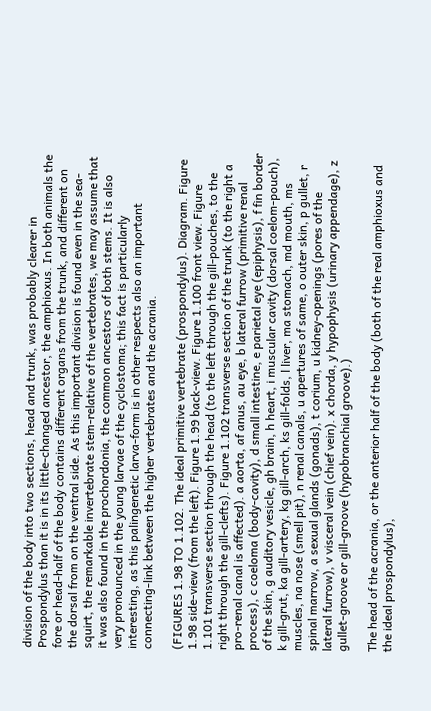division of the body into two sections, head and trunk, was probably clearer in Prospondylus than it is in its little-changed ancestor, the amphioxus. In both animals the fore or head-half of the body contains different organs from the trunk, and different on the dorsal from on the ventral side. As this important division is found even in the sea-squirt, the remarkable invertebrate stem-relative of the vertebrates, we may assume that it was also found in the prochordonia, the common ancestors of both stems. It is also very pronounced in the young larvae of the cyclostoma; this fact is particularly interesting, as this palingenetic larva-form is in other respects also an important connecting-link between the higher vertebrates and the acrania.

(FIGURES 1.98 TO 1.102. The ideal primitive vertebrate (prospondylus). Diagram. Figure 1.98 side-view (from the left). Figure 1.99 back-view. Figure 1.100 front view. Figure 1.101 transverse section through the head (to the left through the gill-pouches, to the right through the gill-clefts). Figure 1.102 transverse section of the trunk (to the right a pro-renal canal is affected). a aorta, af anus, au eye, b lateral furrow (primitive renal process), c coeloma (body-cavity), d small intestine, e parietal eye (epiphysis), f fin border of the skin, g auditory vesicle, gh brain, h heart, i muscular cavity (dorsal coelom-pouch), k gill-grut, ka gill-artery, kg gill-arch, ks gill-folds, l liver, ma stomach, md mouth, ms muscles, na nose (smell pit), n renal canals, u apertures of same, o outer skin, p gullet, r spinal marrow, a sexual glands (gonads), t corium, u kidney-openings (pores of the lateral furrow), v visceral vein (chief vein). x chorda, y hypophysis (urinary appendage), z gullet-groove or gill-groove (hypobranchial groove).)

The head of the acrania, or the anterior half of the body (both of the real amphioxus and the ideal prospondylus),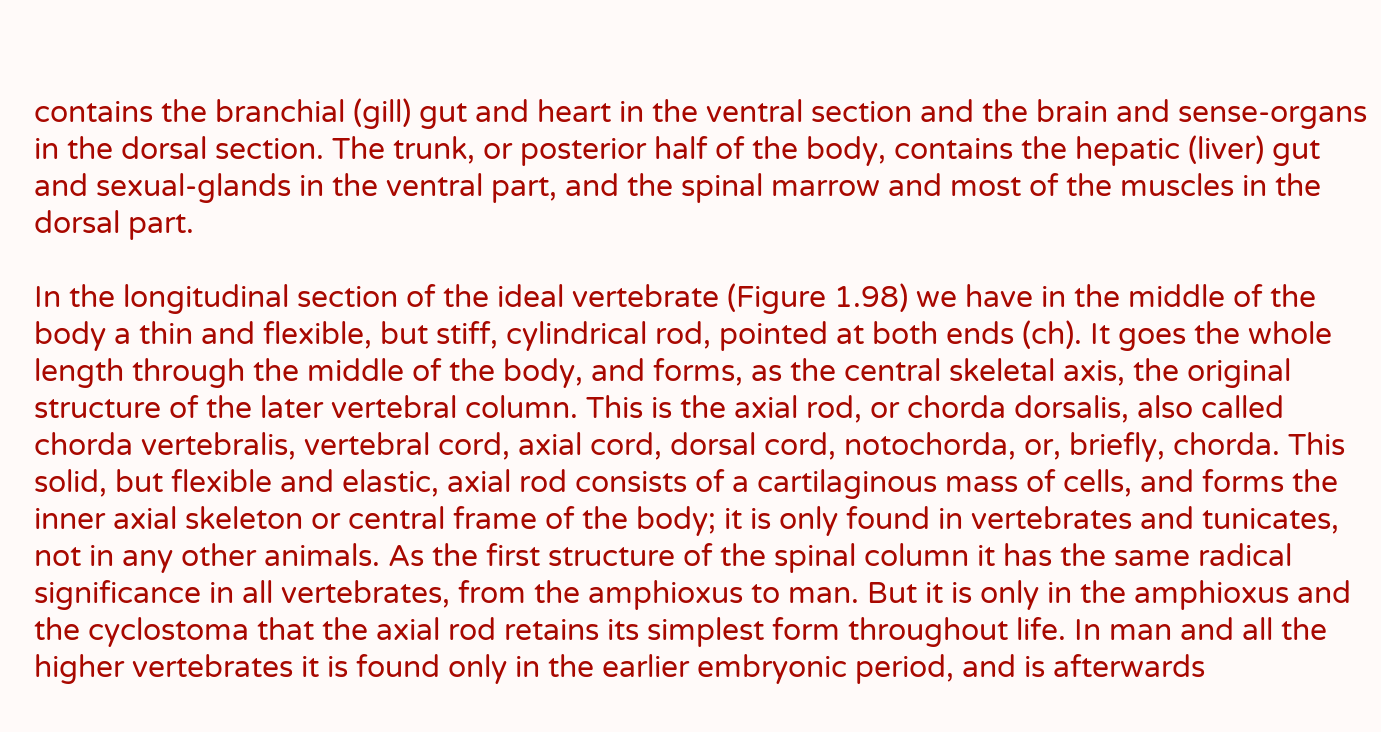contains the branchial (gill) gut and heart in the ventral section and the brain and sense-organs in the dorsal section. The trunk, or posterior half of the body, contains the hepatic (liver) gut and sexual-glands in the ventral part, and the spinal marrow and most of the muscles in the dorsal part.

In the longitudinal section of the ideal vertebrate (Figure 1.98) we have in the middle of the body a thin and flexible, but stiff, cylindrical rod, pointed at both ends (ch). It goes the whole length through the middle of the body, and forms, as the central skeletal axis, the original structure of the later vertebral column. This is the axial rod, or chorda dorsalis, also called chorda vertebralis, vertebral cord, axial cord, dorsal cord, notochorda, or, briefly, chorda. This solid, but flexible and elastic, axial rod consists of a cartilaginous mass of cells, and forms the inner axial skeleton or central frame of the body; it is only found in vertebrates and tunicates, not in any other animals. As the first structure of the spinal column it has the same radical significance in all vertebrates, from the amphioxus to man. But it is only in the amphioxus and the cyclostoma that the axial rod retains its simplest form throughout life. In man and all the higher vertebrates it is found only in the earlier embryonic period, and is afterwards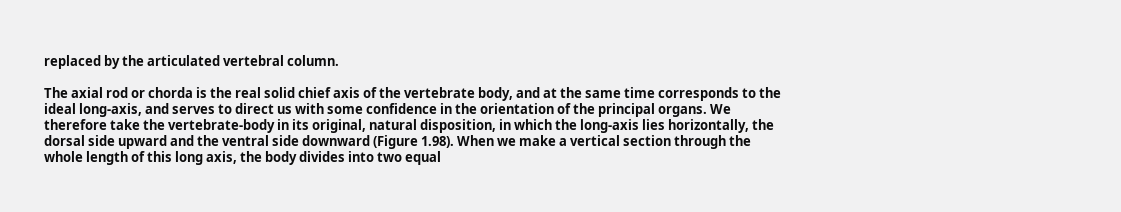replaced by the articulated vertebral column.

The axial rod or chorda is the real solid chief axis of the vertebrate body, and at the same time corresponds to the ideal long-axis, and serves to direct us with some confidence in the orientation of the principal organs. We therefore take the vertebrate-body in its original, natural disposition, in which the long-axis lies horizontally, the dorsal side upward and the ventral side downward (Figure 1.98). When we make a vertical section through the whole length of this long axis, the body divides into two equal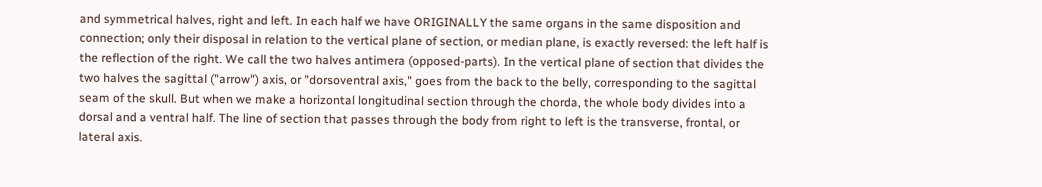and symmetrical halves, right and left. In each half we have ORIGINALLY the same organs in the same disposition and connection; only their disposal in relation to the vertical plane of section, or median plane, is exactly reversed: the left half is the reflection of the right. We call the two halves antimera (opposed-parts). In the vertical plane of section that divides the two halves the sagittal ("arrow") axis, or "dorsoventral axis," goes from the back to the belly, corresponding to the sagittal seam of the skull. But when we make a horizontal longitudinal section through the chorda, the whole body divides into a dorsal and a ventral half. The line of section that passes through the body from right to left is the transverse, frontal, or lateral axis.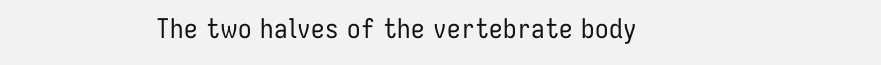The two halves of the vertebrate body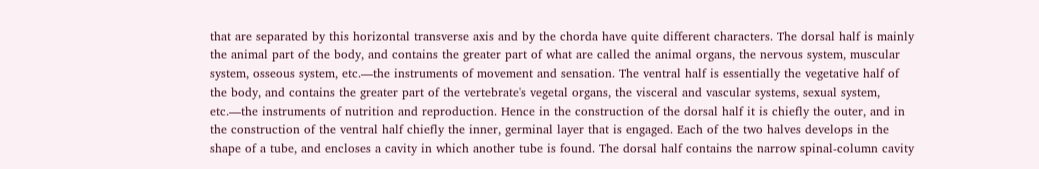that are separated by this horizontal transverse axis and by the chorda have quite different characters. The dorsal half is mainly the animal part of the body, and contains the greater part of what are called the animal organs, the nervous system, muscular system, osseous system, etc.—the instruments of movement and sensation. The ventral half is essentially the vegetative half of the body, and contains the greater part of the vertebrate's vegetal organs, the visceral and vascular systems, sexual system, etc.—the instruments of nutrition and reproduction. Hence in the construction of the dorsal half it is chiefly the outer, and in the construction of the ventral half chiefly the inner, germinal layer that is engaged. Each of the two halves develops in the shape of a tube, and encloses a cavity in which another tube is found. The dorsal half contains the narrow spinal-column cavity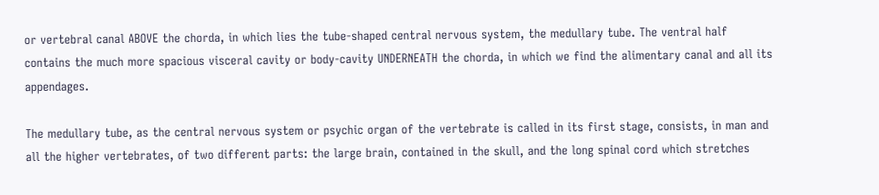or vertebral canal ABOVE the chorda, in which lies the tube-shaped central nervous system, the medullary tube. The ventral half contains the much more spacious visceral cavity or body-cavity UNDERNEATH the chorda, in which we find the alimentary canal and all its appendages.

The medullary tube, as the central nervous system or psychic organ of the vertebrate is called in its first stage, consists, in man and all the higher vertebrates, of two different parts: the large brain, contained in the skull, and the long spinal cord which stretches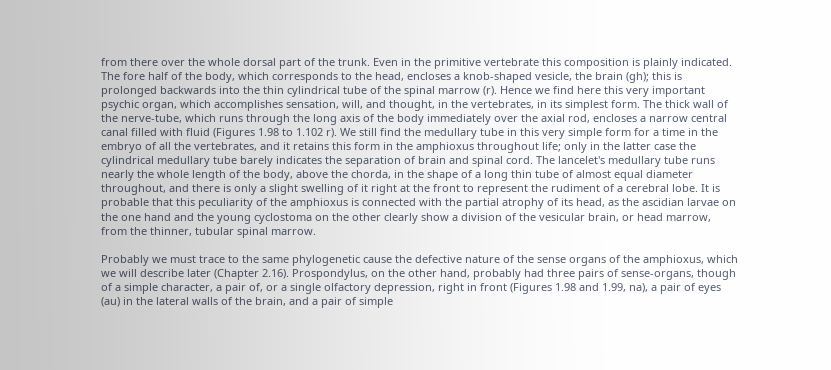from there over the whole dorsal part of the trunk. Even in the primitive vertebrate this composition is plainly indicated. The fore half of the body, which corresponds to the head, encloses a knob-shaped vesicle, the brain (gh); this is prolonged backwards into the thin cylindrical tube of the spinal marrow (r). Hence we find here this very important psychic organ, which accomplishes sensation, will, and thought, in the vertebrates, in its simplest form. The thick wall of the nerve-tube, which runs through the long axis of the body immediately over the axial rod, encloses a narrow central canal filled with fluid (Figures 1.98 to 1.102 r). We still find the medullary tube in this very simple form for a time in the embryo of all the vertebrates, and it retains this form in the amphioxus throughout life; only in the latter case the cylindrical medullary tube barely indicates the separation of brain and spinal cord. The lancelet's medullary tube runs nearly the whole length of the body, above the chorda, in the shape of a long thin tube of almost equal diameter throughout, and there is only a slight swelling of it right at the front to represent the rudiment of a cerebral lobe. It is probable that this peculiarity of the amphioxus is connected with the partial atrophy of its head, as the ascidian larvae on the one hand and the young cyclostoma on the other clearly show a division of the vesicular brain, or head marrow, from the thinner, tubular spinal marrow.

Probably we must trace to the same phylogenetic cause the defective nature of the sense organs of the amphioxus, which we will describe later (Chapter 2.16). Prospondylus, on the other hand, probably had three pairs of sense-organs, though of a simple character, a pair of, or a single olfactory depression, right in front (Figures 1.98 and 1.99, na), a pair of eyes (au) in the lateral walls of the brain, and a pair of simple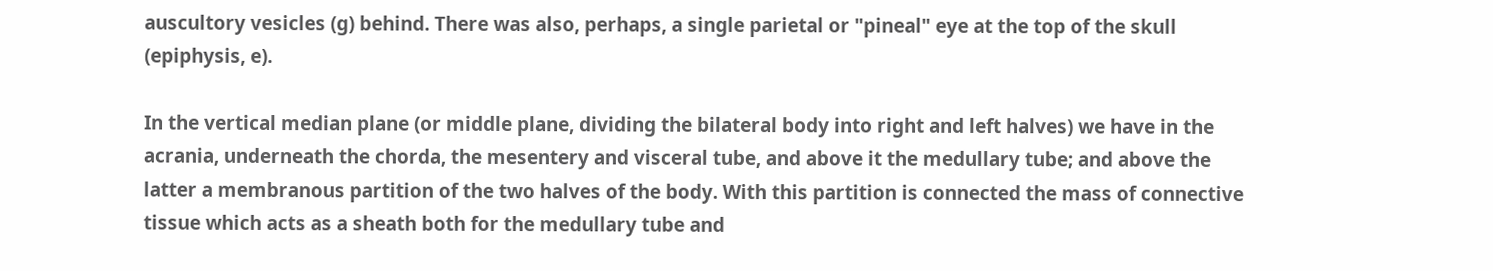auscultory vesicles (g) behind. There was also, perhaps, a single parietal or "pineal" eye at the top of the skull (epiphysis, e).

In the vertical median plane (or middle plane, dividing the bilateral body into right and left halves) we have in the acrania, underneath the chorda, the mesentery and visceral tube, and above it the medullary tube; and above the latter a membranous partition of the two halves of the body. With this partition is connected the mass of connective tissue which acts as a sheath both for the medullary tube and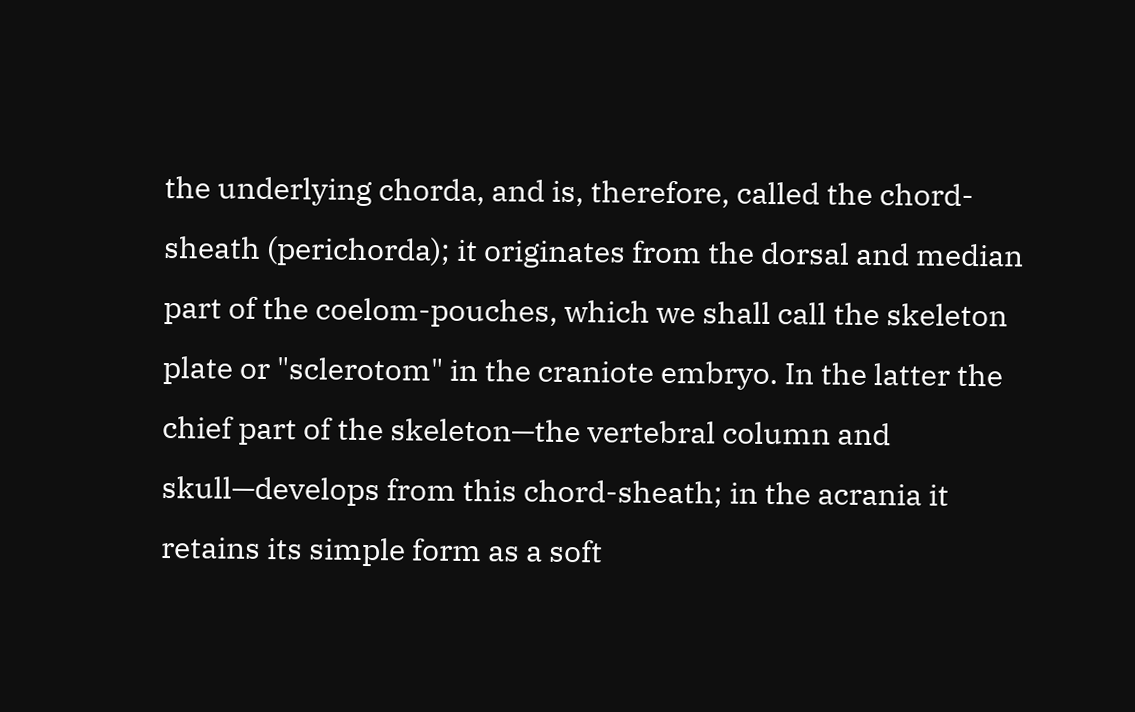the underlying chorda, and is, therefore, called the chord-sheath (perichorda); it originates from the dorsal and median part of the coelom-pouches, which we shall call the skeleton plate or "sclerotom" in the craniote embryo. In the latter the chief part of the skeleton—the vertebral column and skull—develops from this chord-sheath; in the acrania it retains its simple form as a soft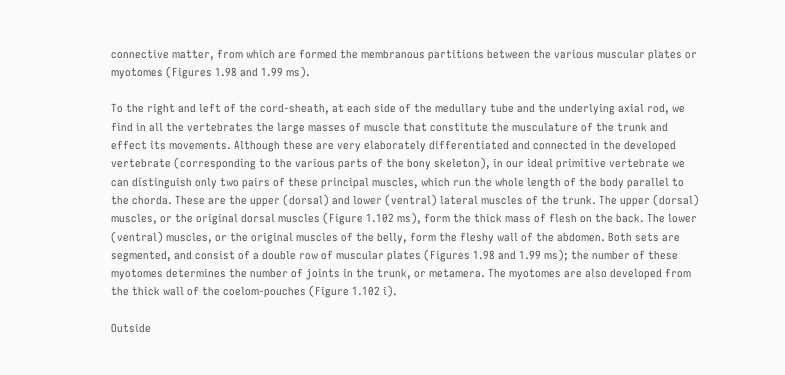connective matter, from which are formed the membranous partitions between the various muscular plates or myotomes (Figures 1.98 and 1.99 ms).

To the right and left of the cord-sheath, at each side of the medullary tube and the underlying axial rod, we find in all the vertebrates the large masses of muscle that constitute the musculature of the trunk and effect its movements. Although these are very elaborately differentiated and connected in the developed vertebrate (corresponding to the various parts of the bony skeleton), in our ideal primitive vertebrate we can distinguish only two pairs of these principal muscles, which run the whole length of the body parallel to the chorda. These are the upper (dorsal) and lower (ventral) lateral muscles of the trunk. The upper (dorsal) muscles, or the original dorsal muscles (Figure 1.102 ms), form the thick mass of flesh on the back. The lower (ventral) muscles, or the original muscles of the belly, form the fleshy wall of the abdomen. Both sets are segmented, and consist of a double row of muscular plates (Figures 1.98 and 1.99 ms); the number of these myotomes determines the number of joints in the trunk, or metamera. The myotomes are also developed from the thick wall of the coelom-pouches (Figure 1.102 i).

Outside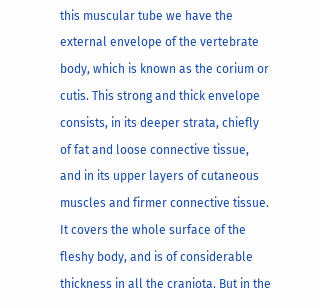this muscular tube we have the external envelope of the vertebrate body, which is known as the corium or cutis. This strong and thick envelope consists, in its deeper strata, chiefly of fat and loose connective tissue, and in its upper layers of cutaneous muscles and firmer connective tissue. It covers the whole surface of the fleshy body, and is of considerable thickness in all the craniota. But in the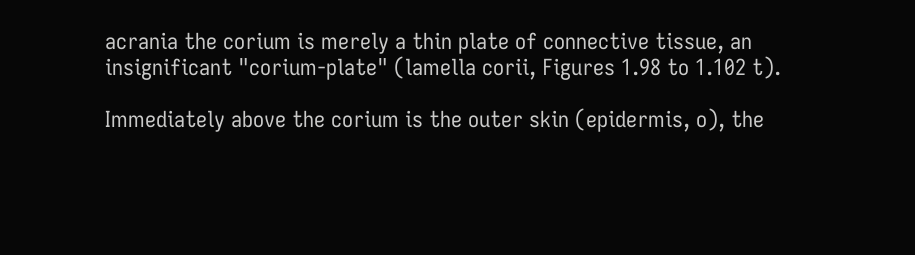acrania the corium is merely a thin plate of connective tissue, an insignificant "corium-plate" (lamella corii, Figures 1.98 to 1.102 t).

Immediately above the corium is the outer skin (epidermis, o), the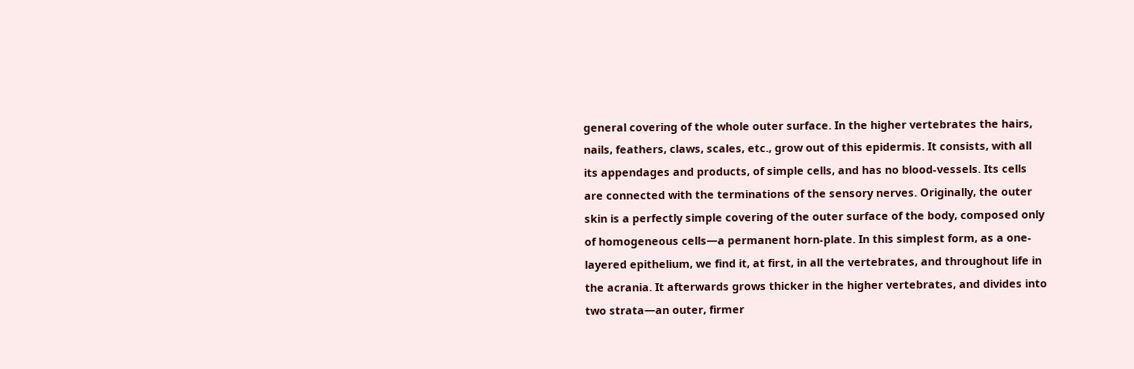general covering of the whole outer surface. In the higher vertebrates the hairs, nails, feathers, claws, scales, etc., grow out of this epidermis. It consists, with all its appendages and products, of simple cells, and has no blood-vessels. Its cells are connected with the terminations of the sensory nerves. Originally, the outer skin is a perfectly simple covering of the outer surface of the body, composed only of homogeneous cells—a permanent horn-plate. In this simplest form, as a one-layered epithelium, we find it, at first, in all the vertebrates, and throughout life in the acrania. It afterwards grows thicker in the higher vertebrates, and divides into two strata—an outer, firmer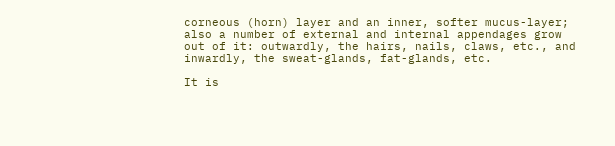corneous (horn) layer and an inner, softer mucus-layer; also a number of external and internal appendages grow out of it: outwardly, the hairs, nails, claws, etc., and inwardly, the sweat-glands, fat-glands, etc.

It is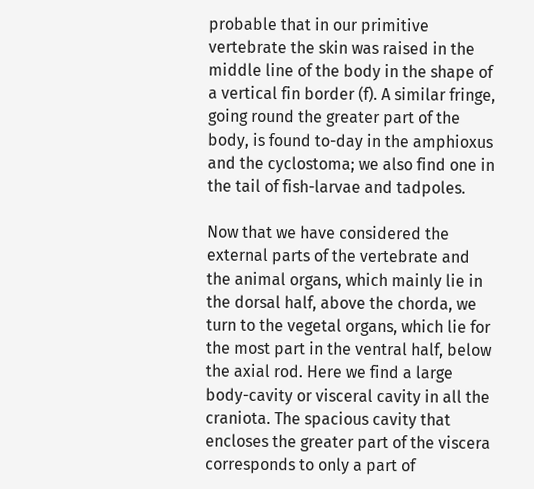probable that in our primitive vertebrate the skin was raised in the middle line of the body in the shape of a vertical fin border (f). A similar fringe, going round the greater part of the body, is found to-day in the amphioxus and the cyclostoma; we also find one in the tail of fish-larvae and tadpoles.

Now that we have considered the external parts of the vertebrate and the animal organs, which mainly lie in the dorsal half, above the chorda, we turn to the vegetal organs, which lie for the most part in the ventral half, below the axial rod. Here we find a large body-cavity or visceral cavity in all the craniota. The spacious cavity that encloses the greater part of the viscera corresponds to only a part of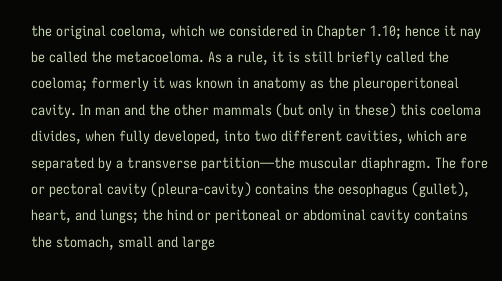the original coeloma, which we considered in Chapter 1.10; hence it nay be called the metacoeloma. As a rule, it is still briefly called the coeloma; formerly it was known in anatomy as the pleuroperitoneal cavity. In man and the other mammals (but only in these) this coeloma divides, when fully developed, into two different cavities, which are separated by a transverse partition—the muscular diaphragm. The fore or pectoral cavity (pleura-cavity) contains the oesophagus (gullet), heart, and lungs; the hind or peritoneal or abdominal cavity contains the stomach, small and large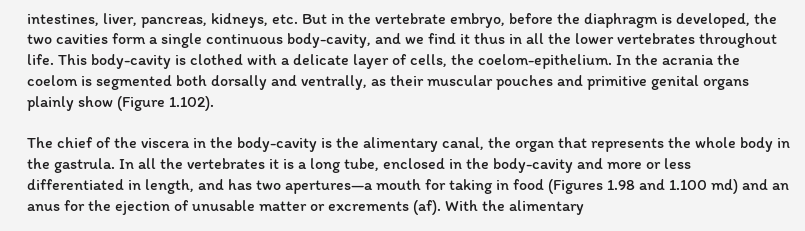intestines, liver, pancreas, kidneys, etc. But in the vertebrate embryo, before the diaphragm is developed, the two cavities form a single continuous body-cavity, and we find it thus in all the lower vertebrates throughout life. This body-cavity is clothed with a delicate layer of cells, the coelom-epithelium. In the acrania the coelom is segmented both dorsally and ventrally, as their muscular pouches and primitive genital organs plainly show (Figure 1.102).

The chief of the viscera in the body-cavity is the alimentary canal, the organ that represents the whole body in the gastrula. In all the vertebrates it is a long tube, enclosed in the body-cavity and more or less differentiated in length, and has two apertures—a mouth for taking in food (Figures 1.98 and 1.100 md) and an anus for the ejection of unusable matter or excrements (af). With the alimentary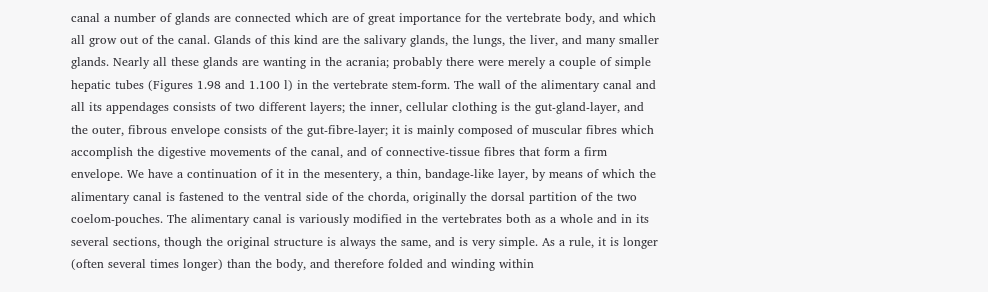canal a number of glands are connected which are of great importance for the vertebrate body, and which all grow out of the canal. Glands of this kind are the salivary glands, the lungs, the liver, and many smaller glands. Nearly all these glands are wanting in the acrania; probably there were merely a couple of simple hepatic tubes (Figures 1.98 and 1.100 l) in the vertebrate stem-form. The wall of the alimentary canal and all its appendages consists of two different layers; the inner, cellular clothing is the gut-gland-layer, and the outer, fibrous envelope consists of the gut-fibre-layer; it is mainly composed of muscular fibres which accomplish the digestive movements of the canal, and of connective-tissue fibres that form a firm envelope. We have a continuation of it in the mesentery, a thin, bandage-like layer, by means of which the alimentary canal is fastened to the ventral side of the chorda, originally the dorsal partition of the two coelom-pouches. The alimentary canal is variously modified in the vertebrates both as a whole and in its several sections, though the original structure is always the same, and is very simple. As a rule, it is longer (often several times longer) than the body, and therefore folded and winding within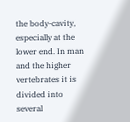the body-cavity, especially at the lower end. In man and the higher vertebrates it is divided into several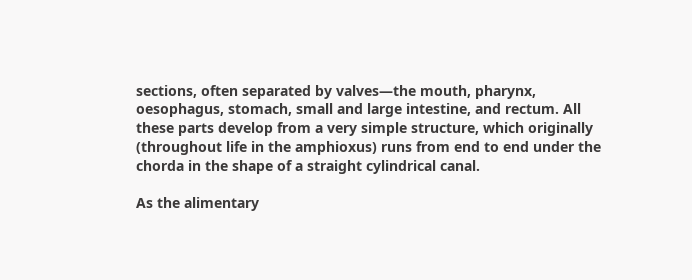sections, often separated by valves—the mouth, pharynx, oesophagus, stomach, small and large intestine, and rectum. All these parts develop from a very simple structure, which originally (throughout life in the amphioxus) runs from end to end under the chorda in the shape of a straight cylindrical canal.

As the alimentary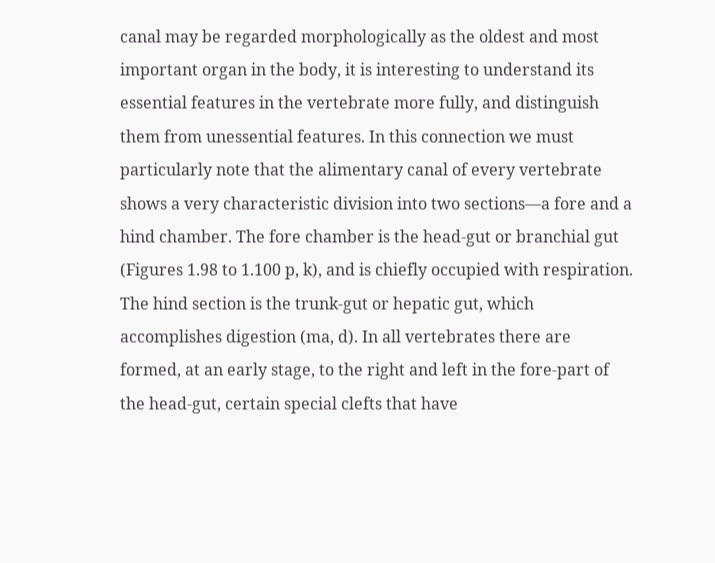canal may be regarded morphologically as the oldest and most important organ in the body, it is interesting to understand its essential features in the vertebrate more fully, and distinguish them from unessential features. In this connection we must particularly note that the alimentary canal of every vertebrate shows a very characteristic division into two sections—a fore and a hind chamber. The fore chamber is the head-gut or branchial gut (Figures 1.98 to 1.100 p, k), and is chiefly occupied with respiration. The hind section is the trunk-gut or hepatic gut, which accomplishes digestion (ma, d). In all vertebrates there are formed, at an early stage, to the right and left in the fore-part of the head-gut, certain special clefts that have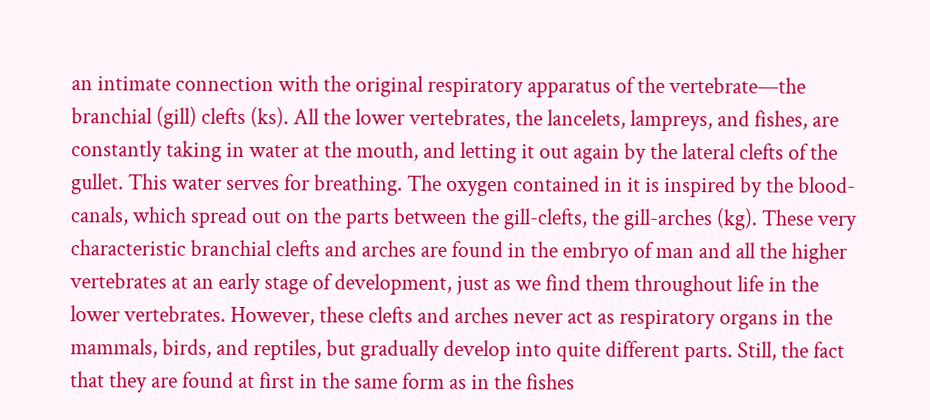an intimate connection with the original respiratory apparatus of the vertebrate—the branchial (gill) clefts (ks). All the lower vertebrates, the lancelets, lampreys, and fishes, are constantly taking in water at the mouth, and letting it out again by the lateral clefts of the gullet. This water serves for breathing. The oxygen contained in it is inspired by the blood-canals, which spread out on the parts between the gill-clefts, the gill-arches (kg). These very characteristic branchial clefts and arches are found in the embryo of man and all the higher vertebrates at an early stage of development, just as we find them throughout life in the lower vertebrates. However, these clefts and arches never act as respiratory organs in the mammals, birds, and reptiles, but gradually develop into quite different parts. Still, the fact that they are found at first in the same form as in the fishes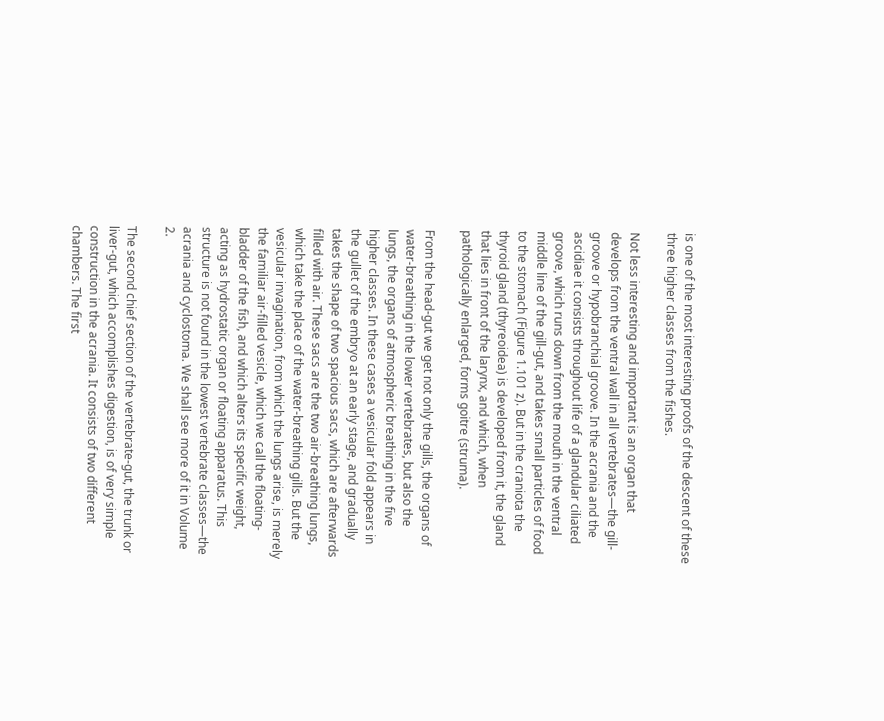is one of the most interesting proofs of the descent of these three higher classes from the fishes.

Not less interesting and important is an organ that develops from the ventral wall in all vertebrates—the gill-groove or hypobranchial groove. In the acrania and the ascidiae it consists throughout life of a glandular ciliated groove, which runs down from the mouth in the ventral middle line of the gill-gut, and takes small particles of food to the stomach (Figure 1.101 z). But in the craniota the thyroid gland (thyreoidea) is developed from it, the gland that lies in front of the larynx, and which, when pathologically enlarged, forms goitre (struma).

From the head-gut we get not only the gills, the organs of water-breathing in the lower vertebrates, but also the lungs, the organs of atmospheric breathing in the five higher classes. In these cases a vesicular fold appears in the gullet of the embryo at an early stage, and gradually takes the shape of two spacious sacs, which are afterwards filled with air. These sacs are the two air-breathing lungs, which take the place of the water-breathing gills. But the vesicular invagination, from which the lungs arise, is merely the familiar air-filled vesicle, which we call the floating-bladder of the fish, and which alters its specific weight, acting as hydrostatic organ or floating apparatus. This structure is not found in the lowest vertebrate classes—the acrania and cyclostoma. We shall see more of it in Volume 2.

The second chief section of the vertebrate-gut, the trunk or liver-gut, which accomplishes digestion, is of very simple construction in the acrania. It consists of two different chambers. The first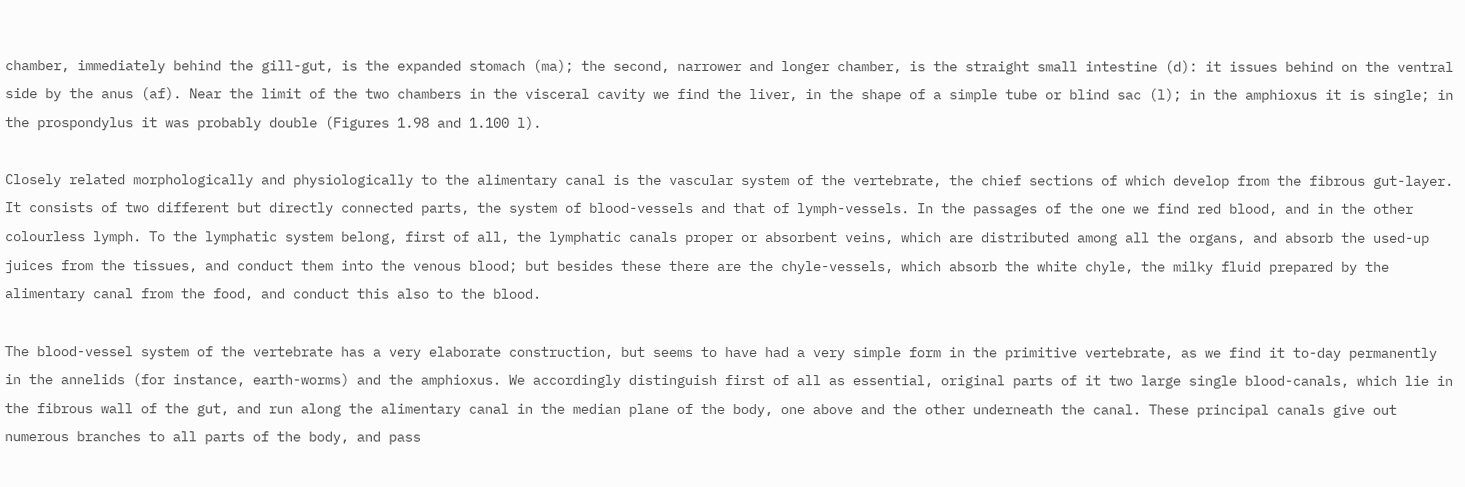chamber, immediately behind the gill-gut, is the expanded stomach (ma); the second, narrower and longer chamber, is the straight small intestine (d): it issues behind on the ventral side by the anus (af). Near the limit of the two chambers in the visceral cavity we find the liver, in the shape of a simple tube or blind sac (l); in the amphioxus it is single; in the prospondylus it was probably double (Figures 1.98 and 1.100 l).

Closely related morphologically and physiologically to the alimentary canal is the vascular system of the vertebrate, the chief sections of which develop from the fibrous gut-layer. It consists of two different but directly connected parts, the system of blood-vessels and that of lymph-vessels. In the passages of the one we find red blood, and in the other colourless lymph. To the lymphatic system belong, first of all, the lymphatic canals proper or absorbent veins, which are distributed among all the organs, and absorb the used-up juices from the tissues, and conduct them into the venous blood; but besides these there are the chyle-vessels, which absorb the white chyle, the milky fluid prepared by the alimentary canal from the food, and conduct this also to the blood.

The blood-vessel system of the vertebrate has a very elaborate construction, but seems to have had a very simple form in the primitive vertebrate, as we find it to-day permanently in the annelids (for instance, earth-worms) and the amphioxus. We accordingly distinguish first of all as essential, original parts of it two large single blood-canals, which lie in the fibrous wall of the gut, and run along the alimentary canal in the median plane of the body, one above and the other underneath the canal. These principal canals give out numerous branches to all parts of the body, and pass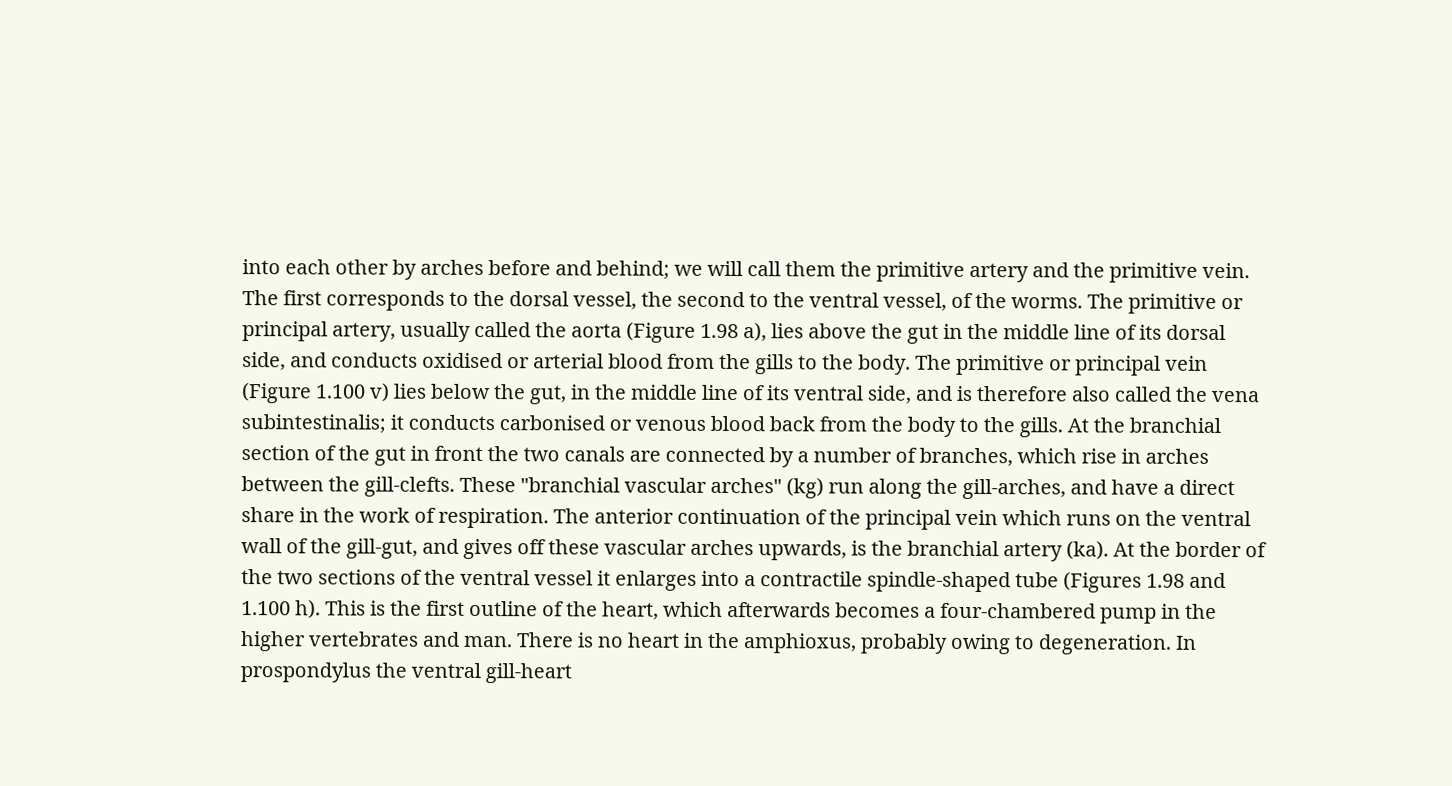into each other by arches before and behind; we will call them the primitive artery and the primitive vein. The first corresponds to the dorsal vessel, the second to the ventral vessel, of the worms. The primitive or principal artery, usually called the aorta (Figure 1.98 a), lies above the gut in the middle line of its dorsal side, and conducts oxidised or arterial blood from the gills to the body. The primitive or principal vein (Figure 1.100 v) lies below the gut, in the middle line of its ventral side, and is therefore also called the vena subintestinalis; it conducts carbonised or venous blood back from the body to the gills. At the branchial section of the gut in front the two canals are connected by a number of branches, which rise in arches between the gill-clefts. These "branchial vascular arches" (kg) run along the gill-arches, and have a direct share in the work of respiration. The anterior continuation of the principal vein which runs on the ventral wall of the gill-gut, and gives off these vascular arches upwards, is the branchial artery (ka). At the border of the two sections of the ventral vessel it enlarges into a contractile spindle-shaped tube (Figures 1.98 and 1.100 h). This is the first outline of the heart, which afterwards becomes a four-chambered pump in the higher vertebrates and man. There is no heart in the amphioxus, probably owing to degeneration. In prospondylus the ventral gill-heart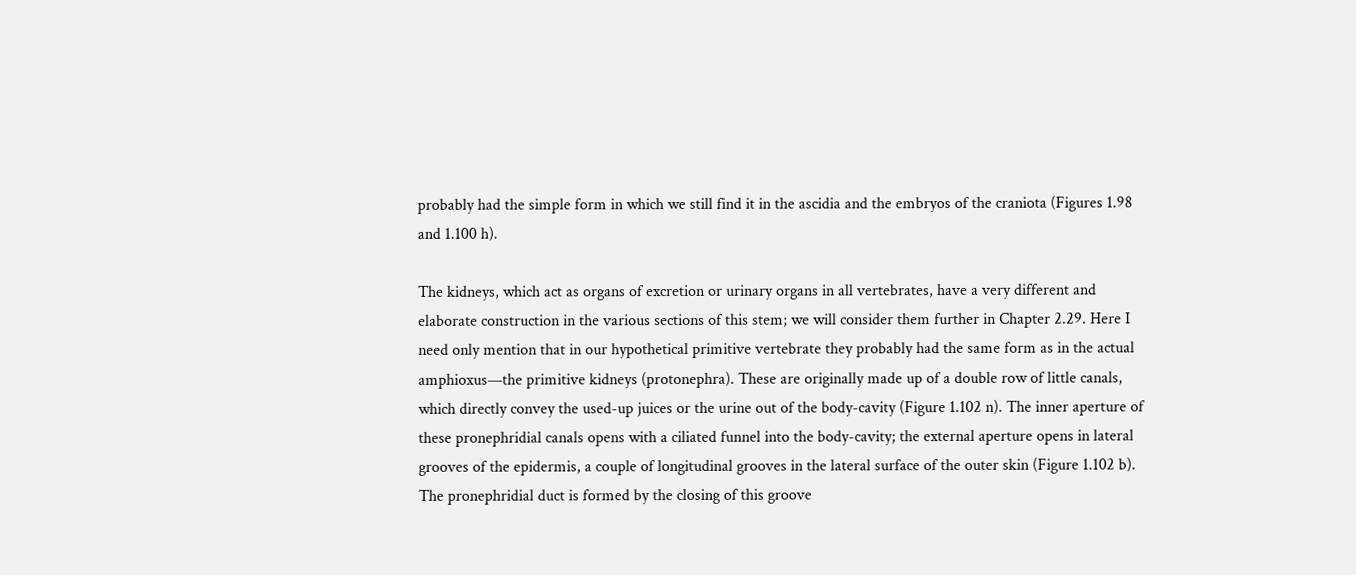probably had the simple form in which we still find it in the ascidia and the embryos of the craniota (Figures 1.98 and 1.100 h).

The kidneys, which act as organs of excretion or urinary organs in all vertebrates, have a very different and elaborate construction in the various sections of this stem; we will consider them further in Chapter 2.29. Here I need only mention that in our hypothetical primitive vertebrate they probably had the same form as in the actual amphioxus—the primitive kidneys (protonephra). These are originally made up of a double row of little canals, which directly convey the used-up juices or the urine out of the body-cavity (Figure 1.102 n). The inner aperture of these pronephridial canals opens with a ciliated funnel into the body-cavity; the external aperture opens in lateral grooves of the epidermis, a couple of longitudinal grooves in the lateral surface of the outer skin (Figure 1.102 b). The pronephridial duct is formed by the closing of this groove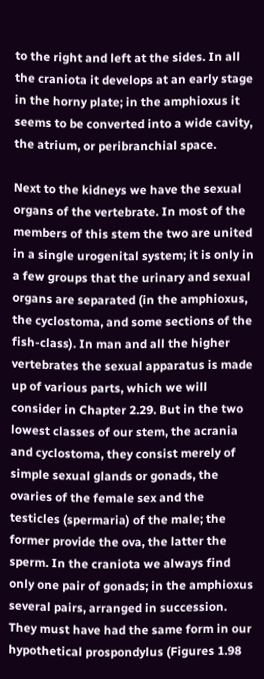to the right and left at the sides. In all the craniota it develops at an early stage in the horny plate; in the amphioxus it seems to be converted into a wide cavity, the atrium, or peribranchial space.

Next to the kidneys we have the sexual organs of the vertebrate. In most of the members of this stem the two are united in a single urogenital system; it is only in a few groups that the urinary and sexual organs are separated (in the amphioxus, the cyclostoma, and some sections of the fish-class). In man and all the higher vertebrates the sexual apparatus is made up of various parts, which we will consider in Chapter 2.29. But in the two lowest classes of our stem, the acrania and cyclostoma, they consist merely of simple sexual glands or gonads, the ovaries of the female sex and the testicles (spermaria) of the male; the former provide the ova, the latter the sperm. In the craniota we always find only one pair of gonads; in the amphioxus several pairs, arranged in succession. They must have had the same form in our hypothetical prospondylus (Figures 1.98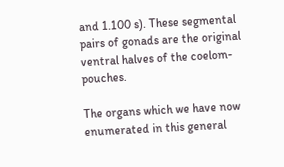and 1.100 s). These segmental pairs of gonads are the original ventral halves of the coelom-pouches.

The organs which we have now enumerated in this general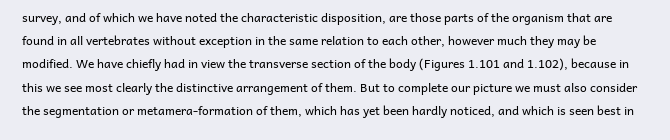survey, and of which we have noted the characteristic disposition, are those parts of the organism that are found in all vertebrates without exception in the same relation to each other, however much they may be modified. We have chiefly had in view the transverse section of the body (Figures 1.101 and 1.102), because in this we see most clearly the distinctive arrangement of them. But to complete our picture we must also consider the segmentation or metamera-formation of them, which has yet been hardly noticed, and which is seen best in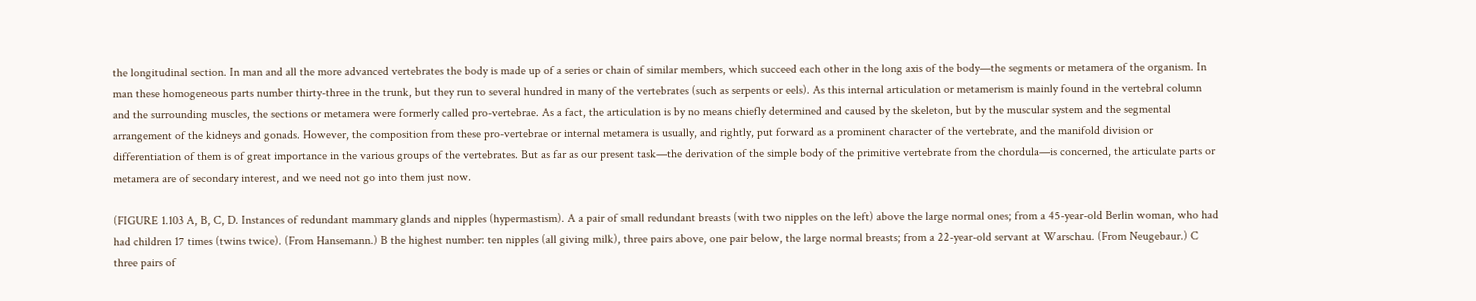the longitudinal section. In man and all the more advanced vertebrates the body is made up of a series or chain of similar members, which succeed each other in the long axis of the body—the segments or metamera of the organism. In man these homogeneous parts number thirty-three in the trunk, but they run to several hundred in many of the vertebrates (such as serpents or eels). As this internal articulation or metamerism is mainly found in the vertebral column and the surrounding muscles, the sections or metamera were formerly called pro-vertebrae. As a fact, the articulation is by no means chiefly determined and caused by the skeleton, but by the muscular system and the segmental arrangement of the kidneys and gonads. However, the composition from these pro-vertebrae or internal metamera is usually, and rightly, put forward as a prominent character of the vertebrate, and the manifold division or differentiation of them is of great importance in the various groups of the vertebrates. But as far as our present task—the derivation of the simple body of the primitive vertebrate from the chordula—is concerned, the articulate parts or metamera are of secondary interest, and we need not go into them just now.

(FIGURE 1.103 A, B, C, D. Instances of redundant mammary glands and nipples (hypermastism). A a pair of small redundant breasts (with two nipples on the left) above the large normal ones; from a 45-year-old Berlin woman, who had had children 17 times (twins twice). (From Hansemann.) B the highest number: ten nipples (all giving milk), three pairs above, one pair below, the large normal breasts; from a 22-year-old servant at Warschau. (From Neugebaur.) C three pairs of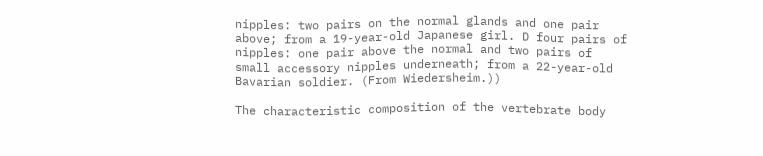nipples: two pairs on the normal glands and one pair above; from a 19-year-old Japanese girl. D four pairs of nipples: one pair above the normal and two pairs of small accessory nipples underneath; from a 22-year-old Bavarian soldier. (From Wiedersheim.))

The characteristic composition of the vertebrate body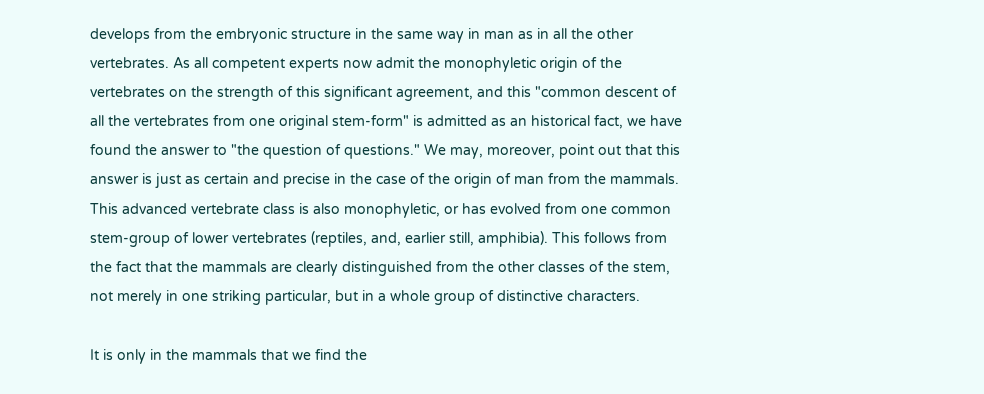develops from the embryonic structure in the same way in man as in all the other vertebrates. As all competent experts now admit the monophyletic origin of the vertebrates on the strength of this significant agreement, and this "common descent of all the vertebrates from one original stem-form" is admitted as an historical fact, we have found the answer to "the question of questions." We may, moreover, point out that this answer is just as certain and precise in the case of the origin of man from the mammals. This advanced vertebrate class is also monophyletic, or has evolved from one common stem-group of lower vertebrates (reptiles, and, earlier still, amphibia). This follows from the fact that the mammals are clearly distinguished from the other classes of the stem, not merely in one striking particular, but in a whole group of distinctive characters.

It is only in the mammals that we find the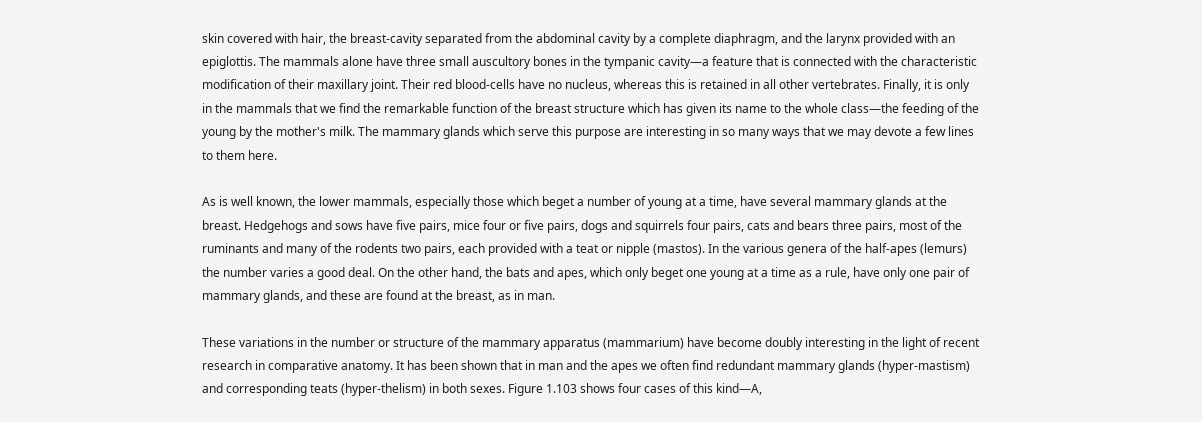skin covered with hair, the breast-cavity separated from the abdominal cavity by a complete diaphragm, and the larynx provided with an epiglottis. The mammals alone have three small auscultory bones in the tympanic cavity—a feature that is connected with the characteristic modification of their maxillary joint. Their red blood-cells have no nucleus, whereas this is retained in all other vertebrates. Finally, it is only in the mammals that we find the remarkable function of the breast structure which has given its name to the whole class—the feeding of the young by the mother's milk. The mammary glands which serve this purpose are interesting in so many ways that we may devote a few lines to them here.

As is well known, the lower mammals, especially those which beget a number of young at a time, have several mammary glands at the breast. Hedgehogs and sows have five pairs, mice four or five pairs, dogs and squirrels four pairs, cats and bears three pairs, most of the ruminants and many of the rodents two pairs, each provided with a teat or nipple (mastos). In the various genera of the half-apes (lemurs) the number varies a good deal. On the other hand, the bats and apes, which only beget one young at a time as a rule, have only one pair of mammary glands, and these are found at the breast, as in man.

These variations in the number or structure of the mammary apparatus (mammarium) have become doubly interesting in the light of recent research in comparative anatomy. It has been shown that in man and the apes we often find redundant mammary glands (hyper-mastism) and corresponding teats (hyper-thelism) in both sexes. Figure 1.103 shows four cases of this kind—A,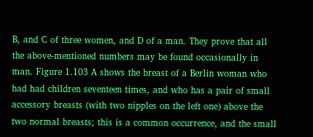B, and C of three women, and D of a man. They prove that all the above-mentioned numbers may be found occasionally in man. Figure 1.103 A shows the breast of a Berlin woman who had had children seventeen times, and who has a pair of small accessory breasts (with two nipples on the left one) above the two normal breasts; this is a common occurrence, and the small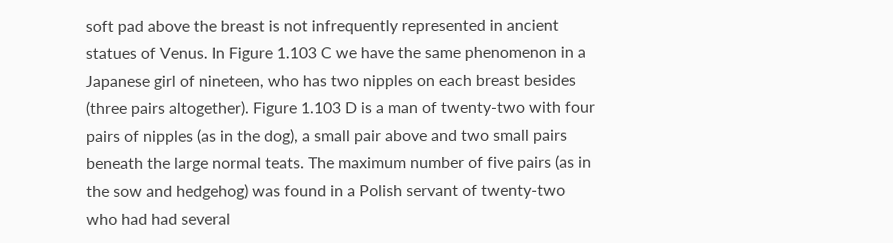soft pad above the breast is not infrequently represented in ancient statues of Venus. In Figure 1.103 C we have the same phenomenon in a Japanese girl of nineteen, who has two nipples on each breast besides (three pairs altogether). Figure 1.103 D is a man of twenty-two with four pairs of nipples (as in the dog), a small pair above and two small pairs beneath the large normal teats. The maximum number of five pairs (as in the sow and hedgehog) was found in a Polish servant of twenty-two who had had several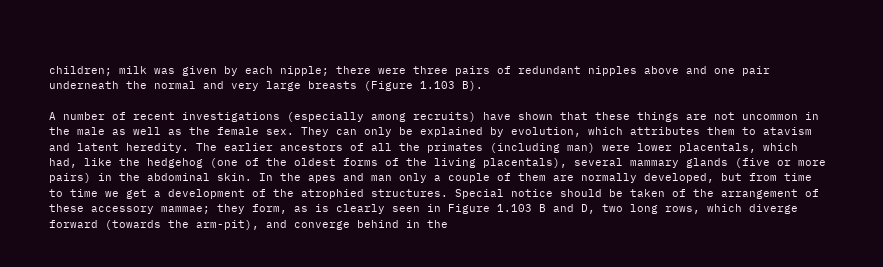children; milk was given by each nipple; there were three pairs of redundant nipples above and one pair underneath the normal and very large breasts (Figure 1.103 B).

A number of recent investigations (especially among recruits) have shown that these things are not uncommon in the male as well as the female sex. They can only be explained by evolution, which attributes them to atavism and latent heredity. The earlier ancestors of all the primates (including man) were lower placentals, which had, like the hedgehog (one of the oldest forms of the living placentals), several mammary glands (five or more pairs) in the abdominal skin. In the apes and man only a couple of them are normally developed, but from time to time we get a development of the atrophied structures. Special notice should be taken of the arrangement of these accessory mammae; they form, as is clearly seen in Figure 1.103 B and D, two long rows, which diverge forward (towards the arm-pit), and converge behind in the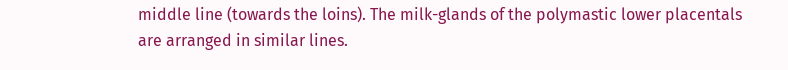middle line (towards the loins). The milk-glands of the polymastic lower placentals are arranged in similar lines.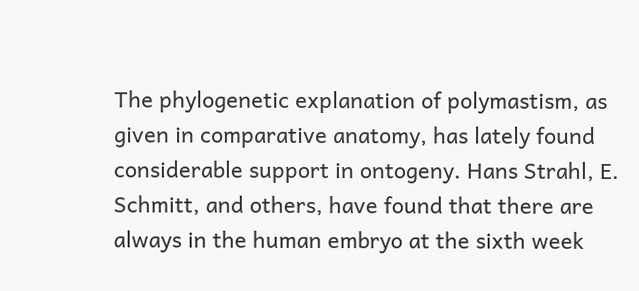The phylogenetic explanation of polymastism, as given in comparative anatomy, has lately found considerable support in ontogeny. Hans Strahl, E. Schmitt, and others, have found that there are always in the human embryo at the sixth week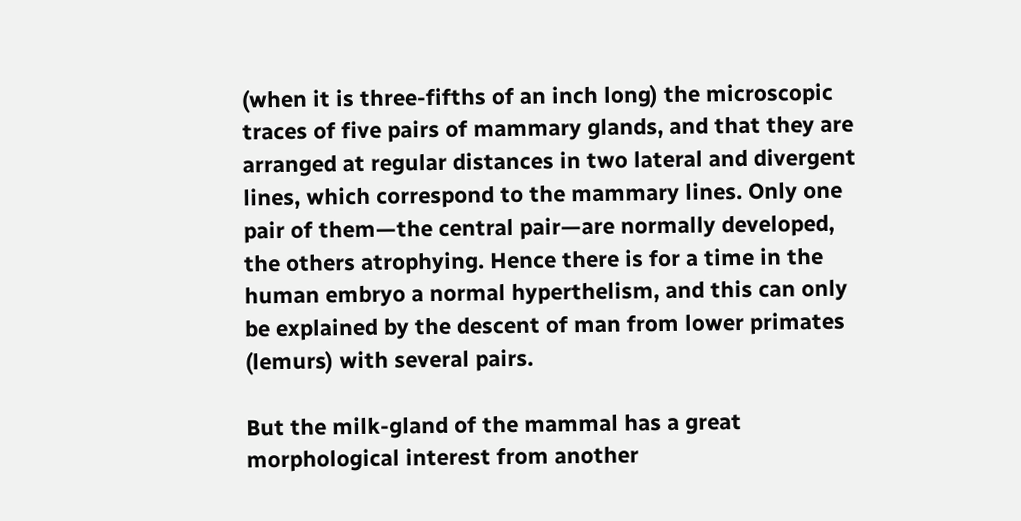(when it is three-fifths of an inch long) the microscopic traces of five pairs of mammary glands, and that they are arranged at regular distances in two lateral and divergent lines, which correspond to the mammary lines. Only one pair of them—the central pair—are normally developed, the others atrophying. Hence there is for a time in the human embryo a normal hyperthelism, and this can only be explained by the descent of man from lower primates (lemurs) with several pairs.

But the milk-gland of the mammal has a great morphological interest from another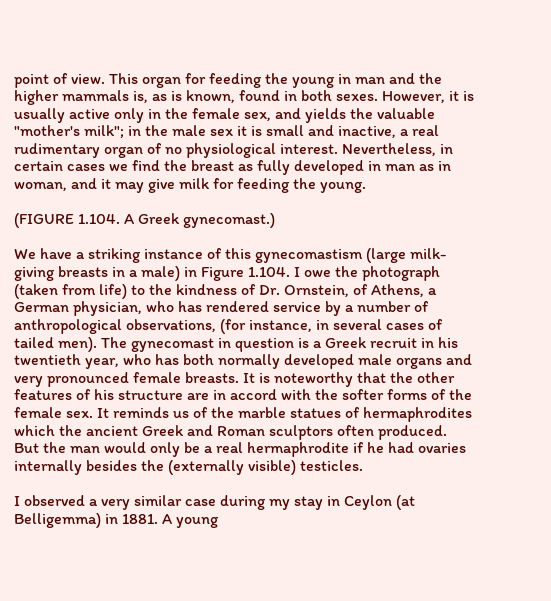point of view. This organ for feeding the young in man and the higher mammals is, as is known, found in both sexes. However, it is usually active only in the female sex, and yields the valuable "mother's milk"; in the male sex it is small and inactive, a real rudimentary organ of no physiological interest. Nevertheless, in certain cases we find the breast as fully developed in man as in woman, and it may give milk for feeding the young.

(FIGURE 1.104. A Greek gynecomast.)

We have a striking instance of this gynecomastism (large milk-giving breasts in a male) in Figure 1.104. I owe the photograph (taken from life) to the kindness of Dr. Ornstein, of Athens, a German physician, who has rendered service by a number of anthropological observations, (for instance, in several cases of tailed men). The gynecomast in question is a Greek recruit in his twentieth year, who has both normally developed male organs and very pronounced female breasts. It is noteworthy that the other features of his structure are in accord with the softer forms of the female sex. It reminds us of the marble statues of hermaphrodites which the ancient Greek and Roman sculptors often produced. But the man would only be a real hermaphrodite if he had ovaries internally besides the (externally visible) testicles.

I observed a very similar case during my stay in Ceylon (at Belligemma) in 1881. A young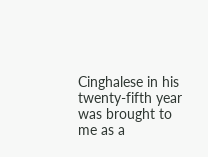Cinghalese in his twenty-fifth year was brought to me as a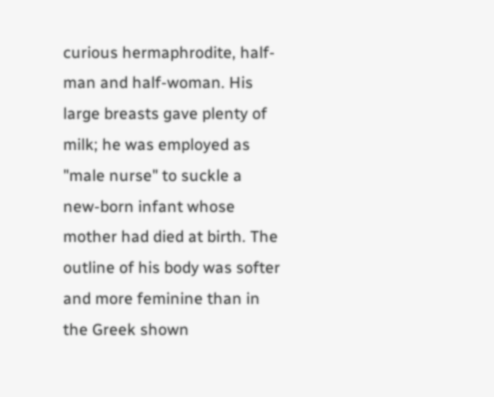curious hermaphrodite, half-man and half-woman. His large breasts gave plenty of milk; he was employed as "male nurse" to suckle a new-born infant whose mother had died at birth. The outline of his body was softer and more feminine than in the Greek shown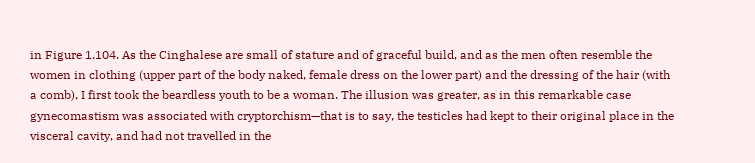in Figure 1.104. As the Cinghalese are small of stature and of graceful build, and as the men often resemble the women in clothing (upper part of the body naked, female dress on the lower part) and the dressing of the hair (with a comb), I first took the beardless youth to be a woman. The illusion was greater, as in this remarkable case gynecomastism was associated with cryptorchism—that is to say, the testicles had kept to their original place in the visceral cavity, and had not travelled in the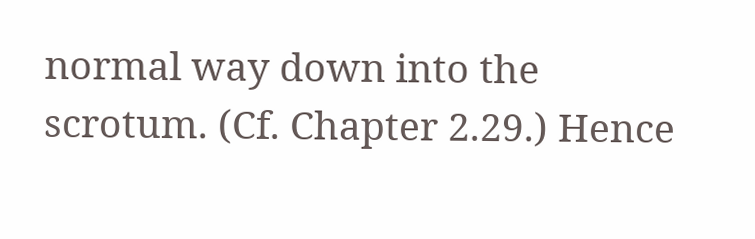normal way down into the scrotum. (Cf. Chapter 2.29.) Hence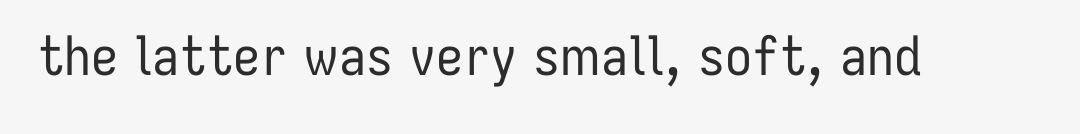the latter was very small, soft, and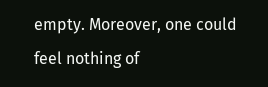empty. Moreover, one could feel nothing of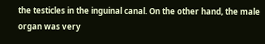the testicles in the inguinal canal. On the other hand, the male organ was very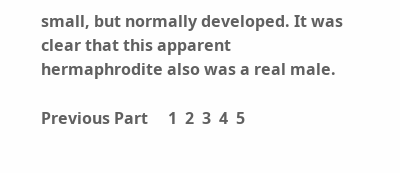small, but normally developed. It was clear that this apparent hermaphrodite also was a real male.

Previous Part     1  2  3  4  5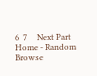6  7     Next Part
Home - Random Browse